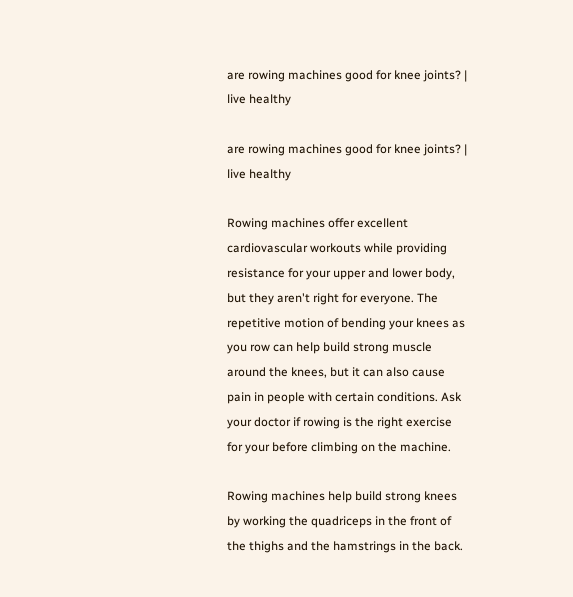are rowing machines good for knee joints? | live healthy

are rowing machines good for knee joints? | live healthy

Rowing machines offer excellent cardiovascular workouts while providing resistance for your upper and lower body, but they aren't right for everyone. The repetitive motion of bending your knees as you row can help build strong muscle around the knees, but it can also cause pain in people with certain conditions. Ask your doctor if rowing is the right exercise for your before climbing on the machine.

Rowing machines help build strong knees by working the quadriceps in the front of the thighs and the hamstrings in the back.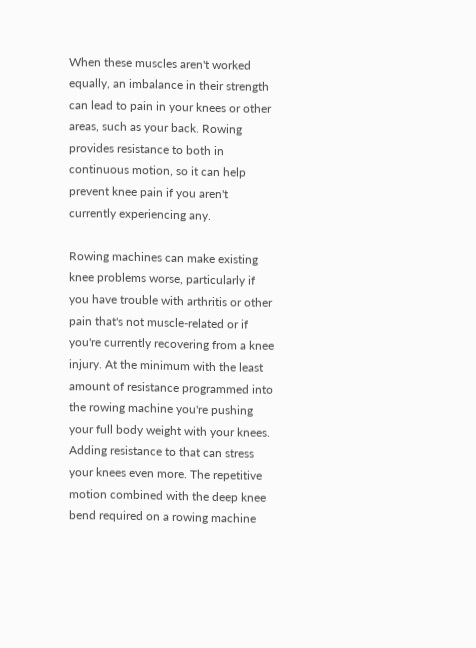When these muscles aren't worked equally, an imbalance in their strength can lead to pain in your knees or other areas, such as your back. Rowing provides resistance to both in continuous motion, so it can help prevent knee pain if you aren't currently experiencing any.

Rowing machines can make existing knee problems worse, particularly if you have trouble with arthritis or other pain that's not muscle-related or if you're currently recovering from a knee injury. At the minimum with the least amount of resistance programmed into the rowing machine you're pushing your full body weight with your knees. Adding resistance to that can stress your knees even more. The repetitive motion combined with the deep knee bend required on a rowing machine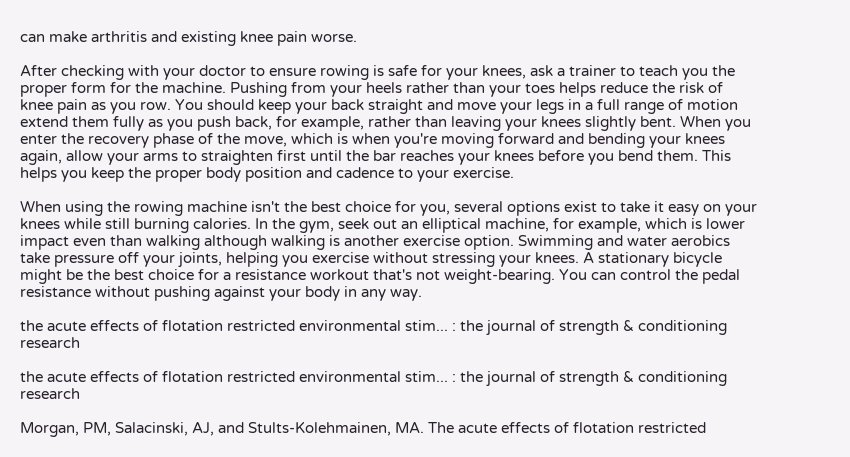can make arthritis and existing knee pain worse.

After checking with your doctor to ensure rowing is safe for your knees, ask a trainer to teach you the proper form for the machine. Pushing from your heels rather than your toes helps reduce the risk of knee pain as you row. You should keep your back straight and move your legs in a full range of motion extend them fully as you push back, for example, rather than leaving your knees slightly bent. When you enter the recovery phase of the move, which is when you're moving forward and bending your knees again, allow your arms to straighten first until the bar reaches your knees before you bend them. This helps you keep the proper body position and cadence to your exercise.

When using the rowing machine isn't the best choice for you, several options exist to take it easy on your knees while still burning calories. In the gym, seek out an elliptical machine, for example, which is lower impact even than walking although walking is another exercise option. Swimming and water aerobics take pressure off your joints, helping you exercise without stressing your knees. A stationary bicycle might be the best choice for a resistance workout that's not weight-bearing. You can control the pedal resistance without pushing against your body in any way.

the acute effects of flotation restricted environmental stim... : the journal of strength & conditioning research

the acute effects of flotation restricted environmental stim... : the journal of strength & conditioning research

Morgan, PM, Salacinski, AJ, and Stults-Kolehmainen, MA. The acute effects of flotation restricted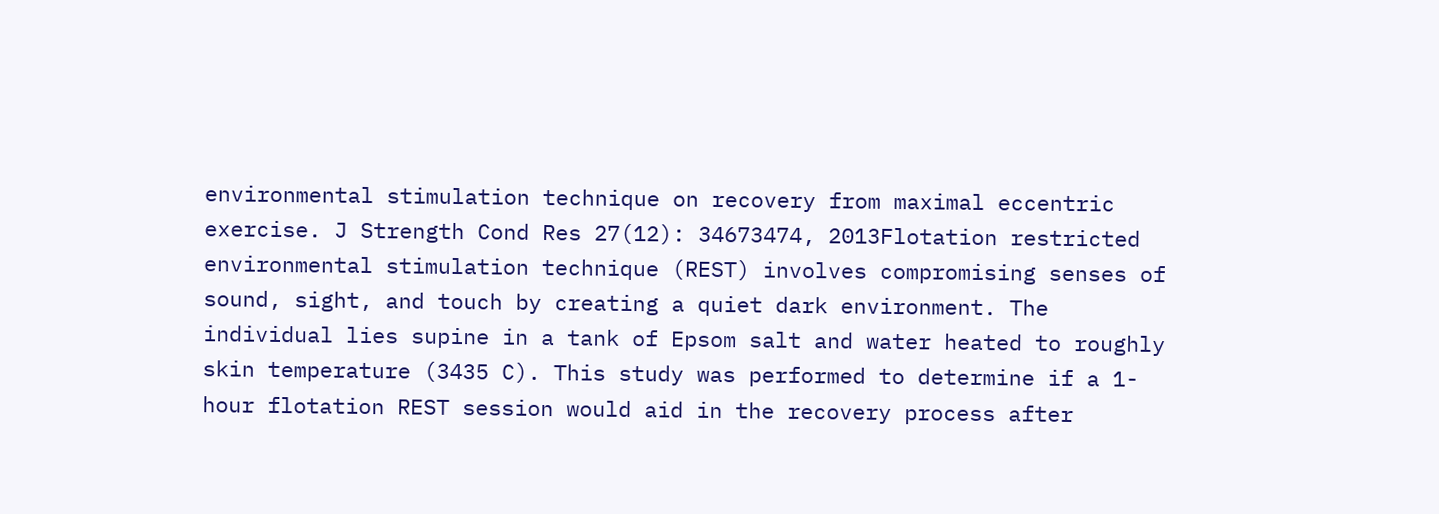environmental stimulation technique on recovery from maximal eccentric exercise. J Strength Cond Res 27(12): 34673474, 2013Flotation restricted environmental stimulation technique (REST) involves compromising senses of sound, sight, and touch by creating a quiet dark environment. The individual lies supine in a tank of Epsom salt and water heated to roughly skin temperature (3435 C). This study was performed to determine if a 1-hour flotation REST session would aid in the recovery process after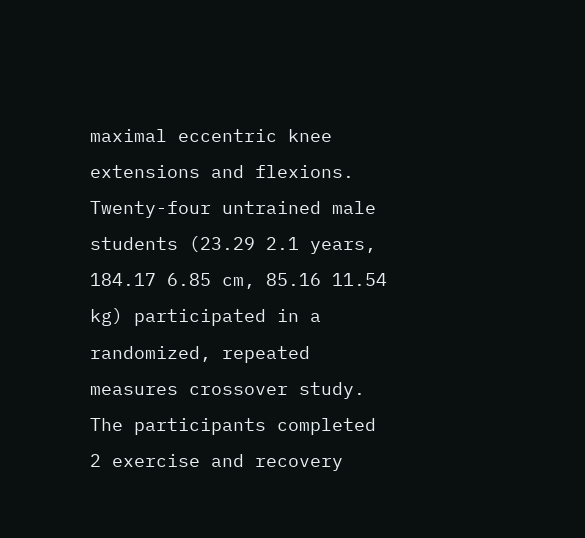maximal eccentric knee extensions and flexions. Twenty-four untrained male students (23.29 2.1 years, 184.17 6.85 cm, 85.16 11.54 kg) participated in a randomized, repeated measures crossover study. The participants completed 2 exercise and recovery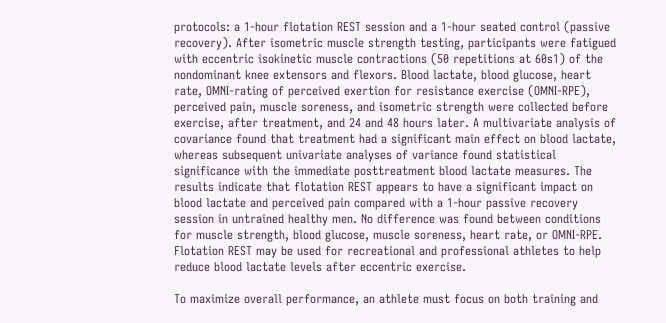protocols: a 1-hour flotation REST session and a 1-hour seated control (passive recovery). After isometric muscle strength testing, participants were fatigued with eccentric isokinetic muscle contractions (50 repetitions at 60s1) of the nondominant knee extensors and flexors. Blood lactate, blood glucose, heart rate, OMNI-rating of perceived exertion for resistance exercise (OMNI-RPE), perceived pain, muscle soreness, and isometric strength were collected before exercise, after treatment, and 24 and 48 hours later. A multivariate analysis of covariance found that treatment had a significant main effect on blood lactate, whereas subsequent univariate analyses of variance found statistical significance with the immediate posttreatment blood lactate measures. The results indicate that flotation REST appears to have a significant impact on blood lactate and perceived pain compared with a 1-hour passive recovery session in untrained healthy men. No difference was found between conditions for muscle strength, blood glucose, muscle soreness, heart rate, or OMNI-RPE. Flotation REST may be used for recreational and professional athletes to help reduce blood lactate levels after eccentric exercise.

To maximize overall performance, an athlete must focus on both training and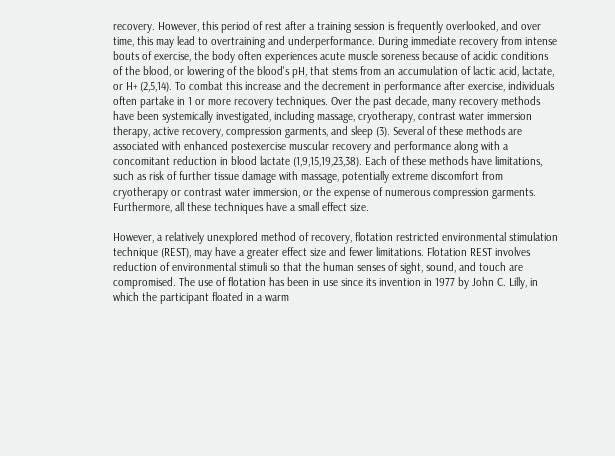recovery. However, this period of rest after a training session is frequently overlooked, and over time, this may lead to overtraining and underperformance. During immediate recovery from intense bouts of exercise, the body often experiences acute muscle soreness because of acidic conditions of the blood, or lowering of the blood's pH, that stems from an accumulation of lactic acid, lactate, or H+ (2,5,14). To combat this increase and the decrement in performance after exercise, individuals often partake in 1 or more recovery techniques. Over the past decade, many recovery methods have been systemically investigated, including massage, cryotherapy, contrast water immersion therapy, active recovery, compression garments, and sleep (3). Several of these methods are associated with enhanced postexercise muscular recovery and performance along with a concomitant reduction in blood lactate (1,9,15,19,23,38). Each of these methods have limitations, such as risk of further tissue damage with massage, potentially extreme discomfort from cryotherapy or contrast water immersion, or the expense of numerous compression garments. Furthermore, all these techniques have a small effect size.

However, a relatively unexplored method of recovery, flotation restricted environmental stimulation technique (REST), may have a greater effect size and fewer limitations. Flotation REST involves reduction of environmental stimuli so that the human senses of sight, sound, and touch are compromised. The use of flotation has been in use since its invention in 1977 by John C. Lilly, in which the participant floated in a warm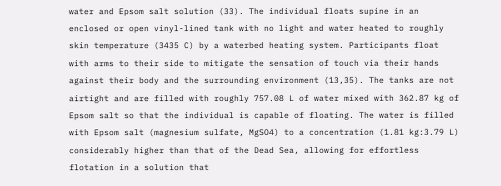water and Epsom salt solution (33). The individual floats supine in an enclosed or open vinyl-lined tank with no light and water heated to roughly skin temperature (3435 C) by a waterbed heating system. Participants float with arms to their side to mitigate the sensation of touch via their hands against their body and the surrounding environment (13,35). The tanks are not airtight and are filled with roughly 757.08 L of water mixed with 362.87 kg of Epsom salt so that the individual is capable of floating. The water is filled with Epsom salt (magnesium sulfate, MgSO4) to a concentration (1.81 kg:3.79 L) considerably higher than that of the Dead Sea, allowing for effortless flotation in a solution that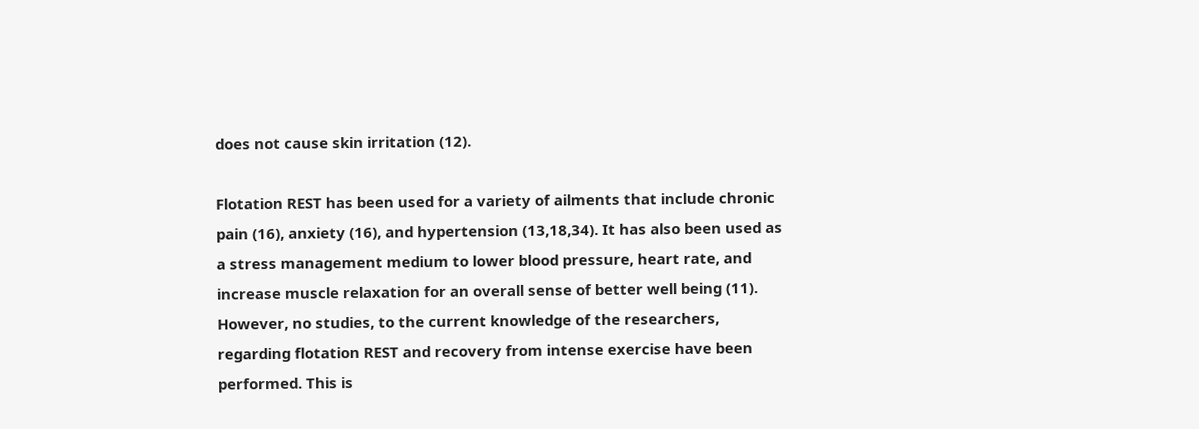does not cause skin irritation (12).

Flotation REST has been used for a variety of ailments that include chronic pain (16), anxiety (16), and hypertension (13,18,34). It has also been used as a stress management medium to lower blood pressure, heart rate, and increase muscle relaxation for an overall sense of better well being (11). However, no studies, to the current knowledge of the researchers, regarding flotation REST and recovery from intense exercise have been performed. This is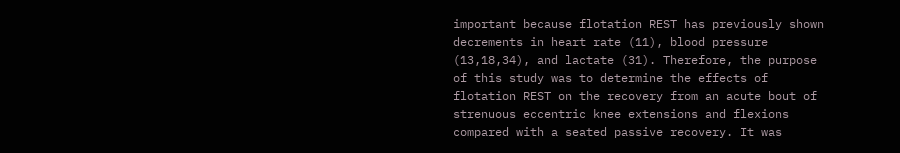important because flotation REST has previously shown decrements in heart rate (11), blood pressure (13,18,34), and lactate (31). Therefore, the purpose of this study was to determine the effects of flotation REST on the recovery from an acute bout of strenuous eccentric knee extensions and flexions compared with a seated passive recovery. It was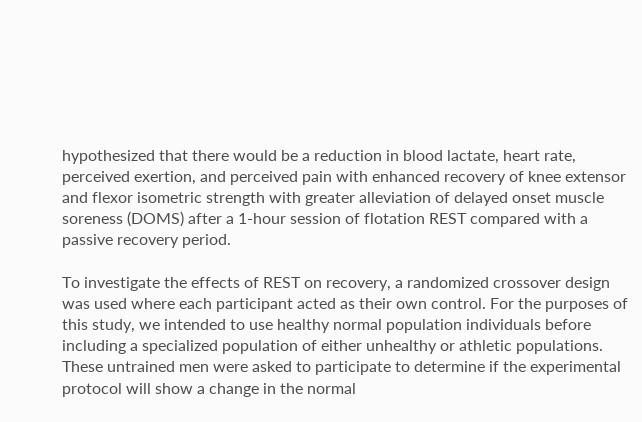hypothesized that there would be a reduction in blood lactate, heart rate, perceived exertion, and perceived pain with enhanced recovery of knee extensor and flexor isometric strength with greater alleviation of delayed onset muscle soreness (DOMS) after a 1-hour session of flotation REST compared with a passive recovery period.

To investigate the effects of REST on recovery, a randomized crossover design was used where each participant acted as their own control. For the purposes of this study, we intended to use healthy normal population individuals before including a specialized population of either unhealthy or athletic populations. These untrained men were asked to participate to determine if the experimental protocol will show a change in the normal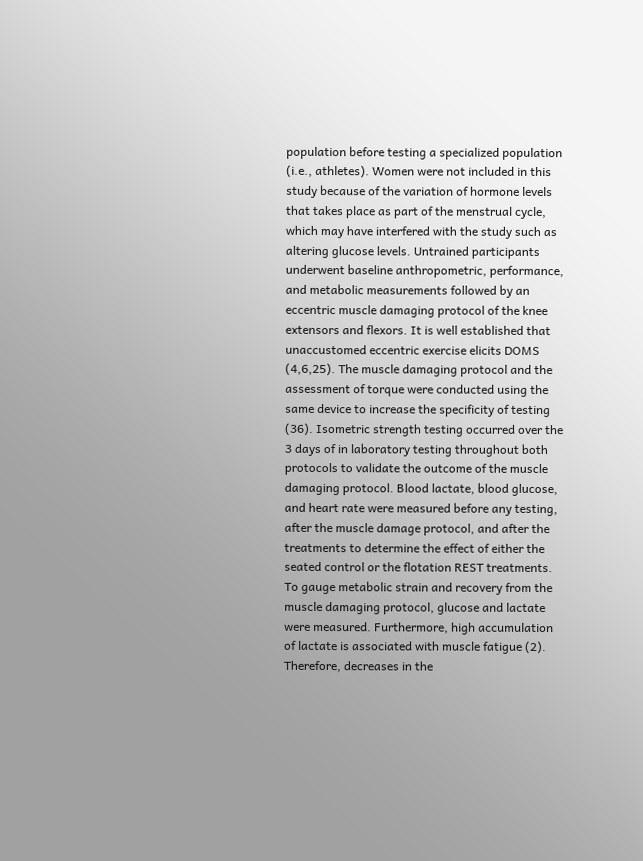population before testing a specialized population (i.e., athletes). Women were not included in this study because of the variation of hormone levels that takes place as part of the menstrual cycle, which may have interfered with the study such as altering glucose levels. Untrained participants underwent baseline anthropometric, performance, and metabolic measurements followed by an eccentric muscle damaging protocol of the knee extensors and flexors. It is well established that unaccustomed eccentric exercise elicits DOMS (4,6,25). The muscle damaging protocol and the assessment of torque were conducted using the same device to increase the specificity of testing (36). Isometric strength testing occurred over the 3 days of in laboratory testing throughout both protocols to validate the outcome of the muscle damaging protocol. Blood lactate, blood glucose, and heart rate were measured before any testing, after the muscle damage protocol, and after the treatments to determine the effect of either the seated control or the flotation REST treatments. To gauge metabolic strain and recovery from the muscle damaging protocol, glucose and lactate were measured. Furthermore, high accumulation of lactate is associated with muscle fatigue (2). Therefore, decreases in the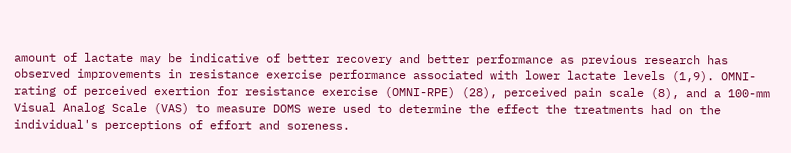amount of lactate may be indicative of better recovery and better performance as previous research has observed improvements in resistance exercise performance associated with lower lactate levels (1,9). OMNI-rating of perceived exertion for resistance exercise (OMNI-RPE) (28), perceived pain scale (8), and a 100-mm Visual Analog Scale (VAS) to measure DOMS were used to determine the effect the treatments had on the individual's perceptions of effort and soreness.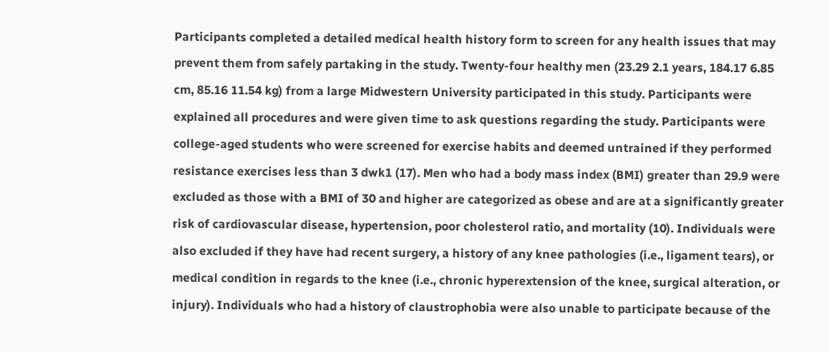Participants completed a detailed medical health history form to screen for any health issues that may prevent them from safely partaking in the study. Twenty-four healthy men (23.29 2.1 years, 184.17 6.85 cm, 85.16 11.54 kg) from a large Midwestern University participated in this study. Participants were explained all procedures and were given time to ask questions regarding the study. Participants were college-aged students who were screened for exercise habits and deemed untrained if they performed resistance exercises less than 3 dwk1 (17). Men who had a body mass index (BMI) greater than 29.9 were excluded as those with a BMI of 30 and higher are categorized as obese and are at a significantly greater risk of cardiovascular disease, hypertension, poor cholesterol ratio, and mortality (10). Individuals were also excluded if they have had recent surgery, a history of any knee pathologies (i.e., ligament tears), or medical condition in regards to the knee (i.e., chronic hyperextension of the knee, surgical alteration, or injury). Individuals who had a history of claustrophobia were also unable to participate because of the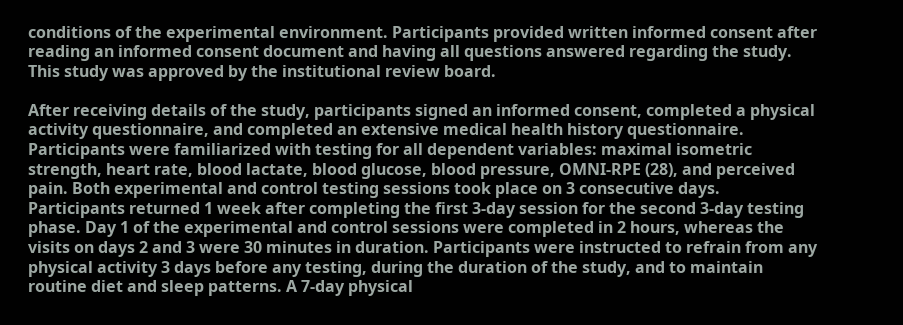conditions of the experimental environment. Participants provided written informed consent after reading an informed consent document and having all questions answered regarding the study. This study was approved by the institutional review board.

After receiving details of the study, participants signed an informed consent, completed a physical activity questionnaire, and completed an extensive medical health history questionnaire. Participants were familiarized with testing for all dependent variables: maximal isometric strength, heart rate, blood lactate, blood glucose, blood pressure, OMNI-RPE (28), and perceived pain. Both experimental and control testing sessions took place on 3 consecutive days. Participants returned 1 week after completing the first 3-day session for the second 3-day testing phase. Day 1 of the experimental and control sessions were completed in 2 hours, whereas the visits on days 2 and 3 were 30 minutes in duration. Participants were instructed to refrain from any physical activity 3 days before any testing, during the duration of the study, and to maintain routine diet and sleep patterns. A 7-day physical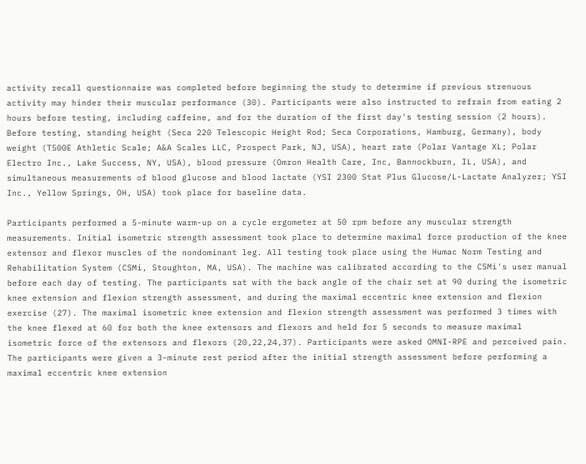activity recall questionnaire was completed before beginning the study to determine if previous strenuous activity may hinder their muscular performance (30). Participants were also instructed to refrain from eating 2 hours before testing, including caffeine, and for the duration of the first day's testing session (2 hours). Before testing, standing height (Seca 220 Telescopic Height Rod; Seca Corporations, Hamburg, Germany), body weight (T500E Athletic Scale; A&A Scales LLC, Prospect Park, NJ, USA), heart rate (Polar Vantage XL; Polar Electro Inc., Lake Success, NY, USA), blood pressure (Omron Health Care, Inc, Bannockburn, IL, USA), and simultaneous measurements of blood glucose and blood lactate (YSI 2300 Stat Plus Glucose/L-Lactate Analyzer; YSI Inc., Yellow Springs, OH, USA) took place for baseline data.

Participants performed a 5-minute warm-up on a cycle ergometer at 50 rpm before any muscular strength measurements. Initial isometric strength assessment took place to determine maximal force production of the knee extensor and flexor muscles of the nondominant leg. All testing took place using the Humac Norm Testing and Rehabilitation System (CSMi, Stoughton, MA, USA). The machine was calibrated according to the CSMi's user manual before each day of testing. The participants sat with the back angle of the chair set at 90 during the isometric knee extension and flexion strength assessment, and during the maximal eccentric knee extension and flexion exercise (27). The maximal isometric knee extension and flexion strength assessment was performed 3 times with the knee flexed at 60 for both the knee extensors and flexors and held for 5 seconds to measure maximal isometric force of the extensors and flexors (20,22,24,37). Participants were asked OMNI-RPE and perceived pain. The participants were given a 3-minute rest period after the initial strength assessment before performing a maximal eccentric knee extension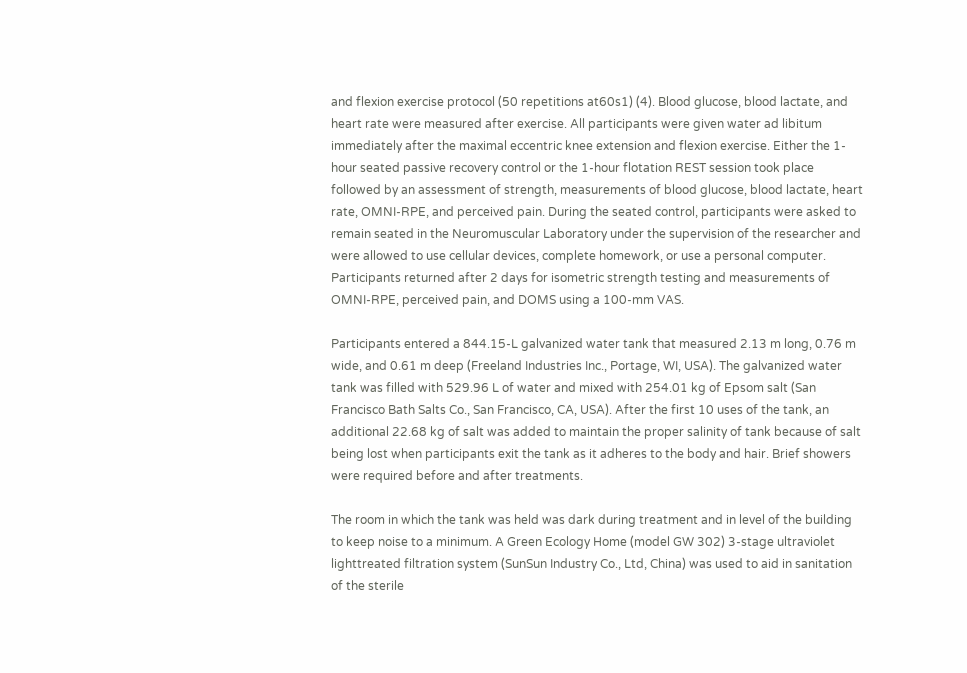and flexion exercise protocol (50 repetitions at60s1) (4). Blood glucose, blood lactate, and heart rate were measured after exercise. All participants were given water ad libitum immediately after the maximal eccentric knee extension and flexion exercise. Either the 1-hour seated passive recovery control or the 1-hour flotation REST session took place followed by an assessment of strength, measurements of blood glucose, blood lactate, heart rate, OMNI-RPE, and perceived pain. During the seated control, participants were asked to remain seated in the Neuromuscular Laboratory under the supervision of the researcher and were allowed to use cellular devices, complete homework, or use a personal computer. Participants returned after 2 days for isometric strength testing and measurements of OMNI-RPE, perceived pain, and DOMS using a 100-mm VAS.

Participants entered a 844.15-L galvanized water tank that measured 2.13 m long, 0.76 m wide, and 0.61 m deep (Freeland Industries Inc., Portage, WI, USA). The galvanized water tank was filled with 529.96 L of water and mixed with 254.01 kg of Epsom salt (San Francisco Bath Salts Co., San Francisco, CA, USA). After the first 10 uses of the tank, an additional 22.68 kg of salt was added to maintain the proper salinity of tank because of salt being lost when participants exit the tank as it adheres to the body and hair. Brief showers were required before and after treatments.

The room in which the tank was held was dark during treatment and in level of the building to keep noise to a minimum. A Green Ecology Home (model GW 302) 3-stage ultraviolet lighttreated filtration system (SunSun Industry Co., Ltd, China) was used to aid in sanitation of the sterile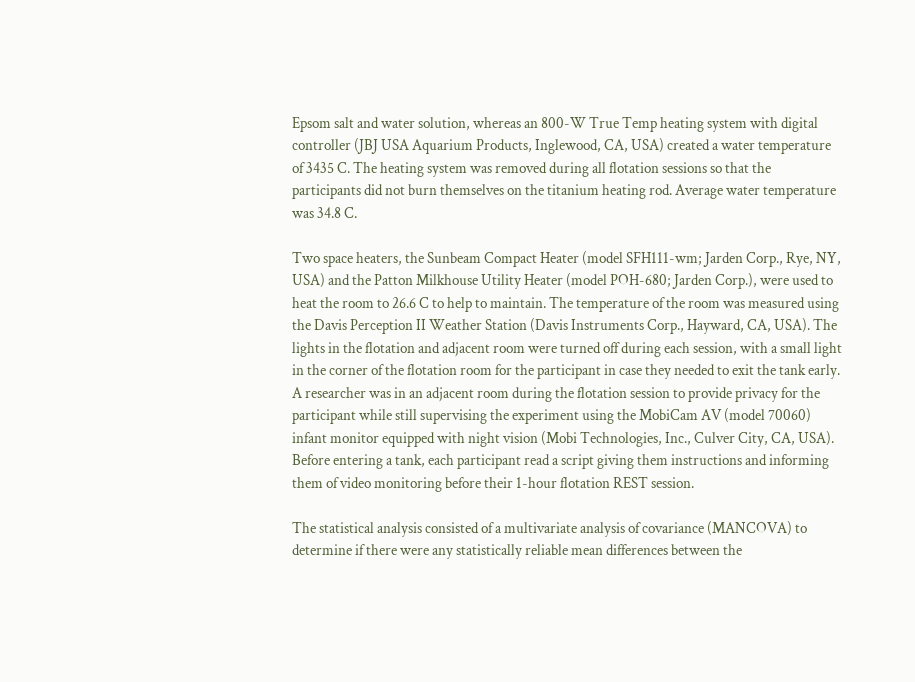Epsom salt and water solution, whereas an 800-W True Temp heating system with digital controller (JBJ USA Aquarium Products, Inglewood, CA, USA) created a water temperature of 3435 C. The heating system was removed during all flotation sessions so that the participants did not burn themselves on the titanium heating rod. Average water temperature was 34.8 C.

Two space heaters, the Sunbeam Compact Heater (model SFH111-wm; Jarden Corp., Rye, NY, USA) and the Patton Milkhouse Utility Heater (model POH-680; Jarden Corp.), were used to heat the room to 26.6 C to help to maintain. The temperature of the room was measured using the Davis Perception II Weather Station (Davis Instruments Corp., Hayward, CA, USA). The lights in the flotation and adjacent room were turned off during each session, with a small light in the corner of the flotation room for the participant in case they needed to exit the tank early. A researcher was in an adjacent room during the flotation session to provide privacy for the participant while still supervising the experiment using the MobiCam AV (model 70060) infant monitor equipped with night vision (Mobi Technologies, Inc., Culver City, CA, USA). Before entering a tank, each participant read a script giving them instructions and informing them of video monitoring before their 1-hour flotation REST session.

The statistical analysis consisted of a multivariate analysis of covariance (MANCOVA) to determine if there were any statistically reliable mean differences between the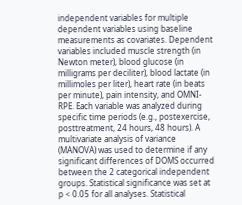independent variables for multiple dependent variables using baseline measurements as covariates. Dependent variables included muscle strength (in Newton meter), blood glucose (in milligrams per deciliter), blood lactate (in millimoles per liter), heart rate (in beats per minute), pain intensity, and OMNI-RPE. Each variable was analyzed during specific time periods (e.g., postexercise, posttreatment, 24 hours, 48 hours). A multivariate analysis of variance (MANOVA) was used to determine if any significant differences of DOMS occurred between the 2 categorical independent groups. Statistical significance was set at p < 0.05 for all analyses. Statistical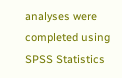analyses were completed using SPSS Statistics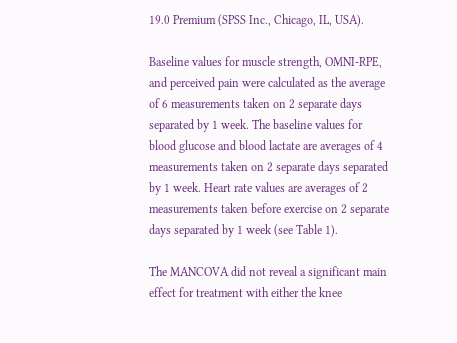19.0 Premium (SPSS Inc., Chicago, IL, USA).

Baseline values for muscle strength, OMNI-RPE, and perceived pain were calculated as the average of 6 measurements taken on 2 separate days separated by 1 week. The baseline values for blood glucose and blood lactate are averages of 4 measurements taken on 2 separate days separated by 1 week. Heart rate values are averages of 2 measurements taken before exercise on 2 separate days separated by 1 week (see Table 1).

The MANCOVA did not reveal a significant main effect for treatment with either the knee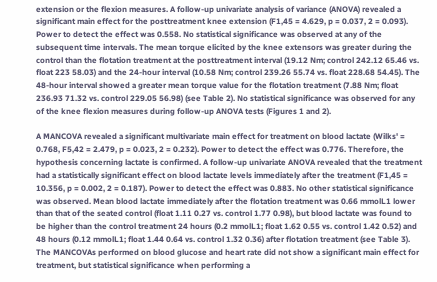extension or the flexion measures. A follow-up univariate analysis of variance (ANOVA) revealed a significant main effect for the posttreatment knee extension (F1,45 = 4.629, p = 0.037, 2 = 0.093). Power to detect the effect was 0.558. No statistical significance was observed at any of the subsequent time intervals. The mean torque elicited by the knee extensors was greater during the control than the flotation treatment at the posttreatment interval (19.12 Nm; control 242.12 65.46 vs. float 223 58.03) and the 24-hour interval (10.58 Nm; control 239.26 55.74 vs. float 228.68 54.45). The 48-hour interval showed a greater mean torque value for the flotation treatment (7.88 Nm; float 236.93 71.32 vs. control 229.05 56.98) (see Table 2). No statistical significance was observed for any of the knee flexion measures during follow-up ANOVA tests (Figures 1 and 2).

A MANCOVA revealed a significant multivariate main effect for treatment on blood lactate (Wilks' = 0.768, F5,42 = 2.479, p = 0.023, 2 = 0.232). Power to detect the effect was 0.776. Therefore, the hypothesis concerning lactate is confirmed. A follow-up univariate ANOVA revealed that the treatment had a statistically significant effect on blood lactate levels immediately after the treatment (F1,45 = 10.356, p = 0.002, 2 = 0.187). Power to detect the effect was 0.883. No other statistical significance was observed. Mean blood lactate immediately after the flotation treatment was 0.66 mmolL1 lower than that of the seated control (float 1.11 0.27 vs. control 1.77 0.98), but blood lactate was found to be higher than the control treatment 24 hours (0.2 mmolL1; float 1.62 0.55 vs. control 1.42 0.52) and 48 hours (0.12 mmolL1; float 1.44 0.64 vs. control 1.32 0.36) after flotation treatment (see Table 3). The MANCOVAs performed on blood glucose and heart rate did not show a significant main effect for treatment, but statistical significance when performing a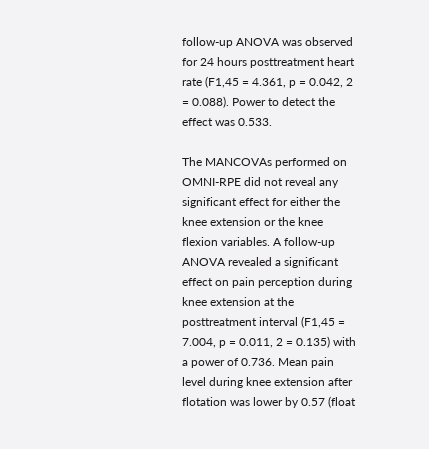follow-up ANOVA was observed for 24 hours posttreatment heart rate (F1,45 = 4.361, p = 0.042, 2 = 0.088). Power to detect the effect was 0.533.

The MANCOVAs performed on OMNI-RPE did not reveal any significant effect for either the knee extension or the knee flexion variables. A follow-up ANOVA revealed a significant effect on pain perception during knee extension at the posttreatment interval (F1,45 = 7.004, p = 0.011, 2 = 0.135) with a power of 0.736. Mean pain level during knee extension after flotation was lower by 0.57 (float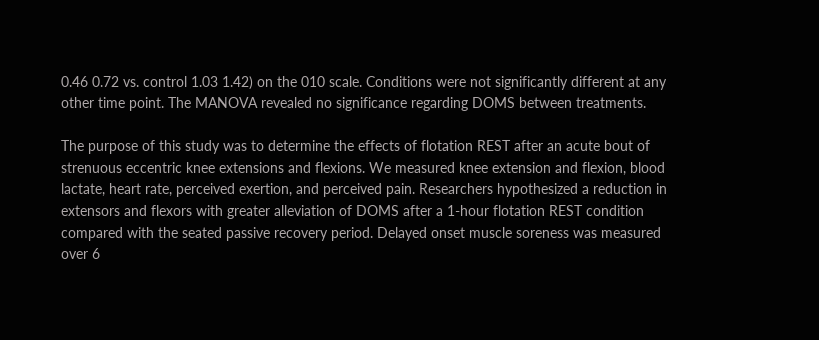0.46 0.72 vs. control 1.03 1.42) on the 010 scale. Conditions were not significantly different at any other time point. The MANOVA revealed no significance regarding DOMS between treatments.

The purpose of this study was to determine the effects of flotation REST after an acute bout of strenuous eccentric knee extensions and flexions. We measured knee extension and flexion, blood lactate, heart rate, perceived exertion, and perceived pain. Researchers hypothesized a reduction in extensors and flexors with greater alleviation of DOMS after a 1-hour flotation REST condition compared with the seated passive recovery period. Delayed onset muscle soreness was measured over 6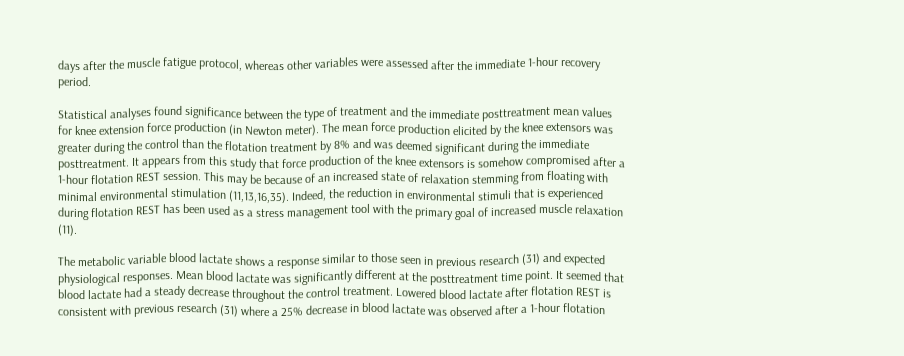days after the muscle fatigue protocol, whereas other variables were assessed after the immediate 1-hour recovery period.

Statistical analyses found significance between the type of treatment and the immediate posttreatment mean values for knee extension force production (in Newton meter). The mean force production elicited by the knee extensors was greater during the control than the flotation treatment by 8% and was deemed significant during the immediate posttreatment. It appears from this study that force production of the knee extensors is somehow compromised after a 1-hour flotation REST session. This may be because of an increased state of relaxation stemming from floating with minimal environmental stimulation (11,13,16,35). Indeed, the reduction in environmental stimuli that is experienced during flotation REST has been used as a stress management tool with the primary goal of increased muscle relaxation (11).

The metabolic variable blood lactate shows a response similar to those seen in previous research (31) and expected physiological responses. Mean blood lactate was significantly different at the posttreatment time point. It seemed that blood lactate had a steady decrease throughout the control treatment. Lowered blood lactate after flotation REST is consistent with previous research (31) where a 25% decrease in blood lactate was observed after a 1-hour flotation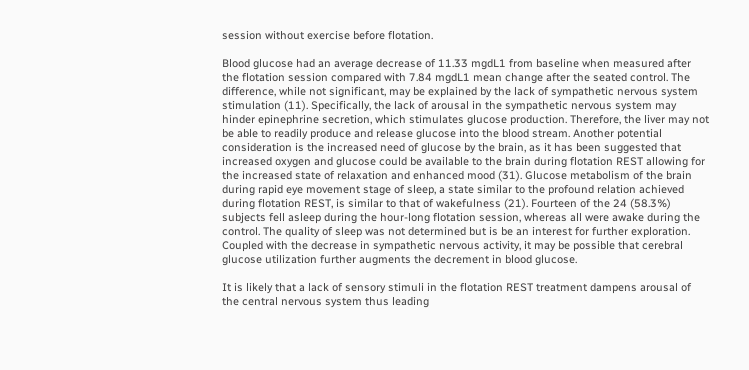session without exercise before flotation.

Blood glucose had an average decrease of 11.33 mgdL1 from baseline when measured after the flotation session compared with 7.84 mgdL1 mean change after the seated control. The difference, while not significant, may be explained by the lack of sympathetic nervous system stimulation (11). Specifically, the lack of arousal in the sympathetic nervous system may hinder epinephrine secretion, which stimulates glucose production. Therefore, the liver may not be able to readily produce and release glucose into the blood stream. Another potential consideration is the increased need of glucose by the brain, as it has been suggested that increased oxygen and glucose could be available to the brain during flotation REST allowing for the increased state of relaxation and enhanced mood (31). Glucose metabolism of the brain during rapid eye movement stage of sleep, a state similar to the profound relation achieved during flotation REST, is similar to that of wakefulness (21). Fourteen of the 24 (58.3%) subjects fell asleep during the hour-long flotation session, whereas all were awake during the control. The quality of sleep was not determined but is be an interest for further exploration. Coupled with the decrease in sympathetic nervous activity, it may be possible that cerebral glucose utilization further augments the decrement in blood glucose.

It is likely that a lack of sensory stimuli in the flotation REST treatment dampens arousal of the central nervous system thus leading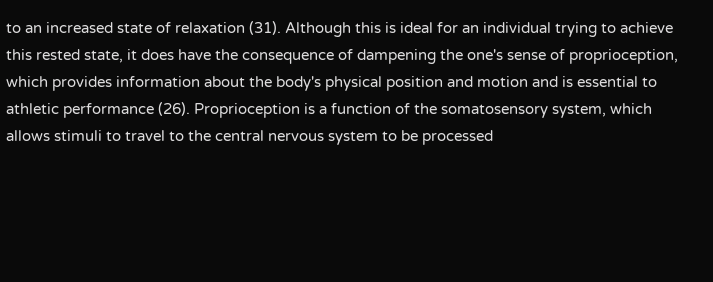to an increased state of relaxation (31). Although this is ideal for an individual trying to achieve this rested state, it does have the consequence of dampening the one's sense of proprioception, which provides information about the body's physical position and motion and is essential to athletic performance (26). Proprioception is a function of the somatosensory system, which allows stimuli to travel to the central nervous system to be processed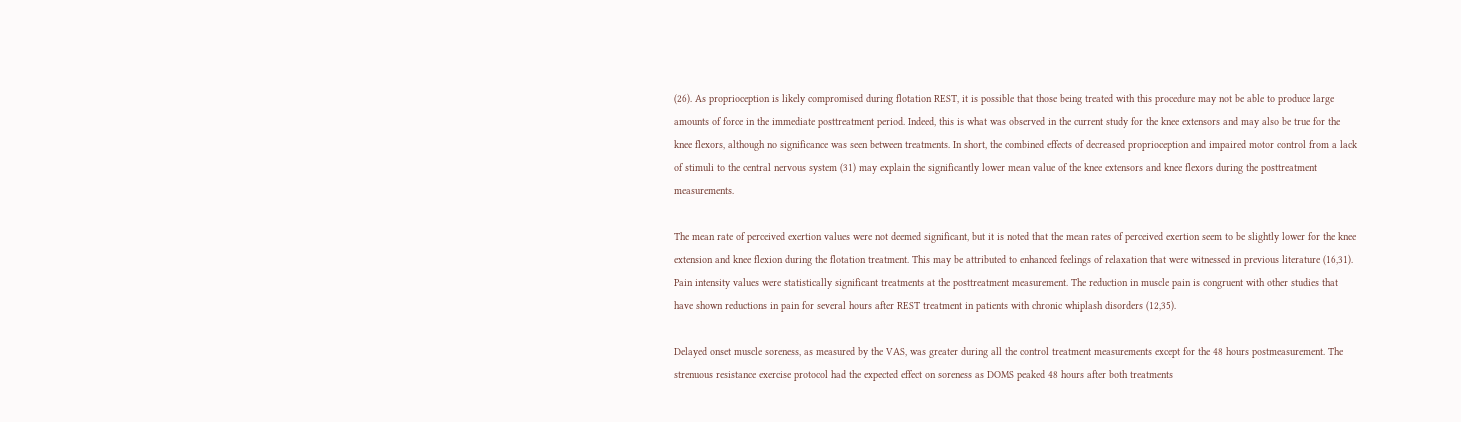(26). As proprioception is likely compromised during flotation REST, it is possible that those being treated with this procedure may not be able to produce large amounts of force in the immediate posttreatment period. Indeed, this is what was observed in the current study for the knee extensors and may also be true for the knee flexors, although no significance was seen between treatments. In short, the combined effects of decreased proprioception and impaired motor control from a lack of stimuli to the central nervous system (31) may explain the significantly lower mean value of the knee extensors and knee flexors during the posttreatment measurements.

The mean rate of perceived exertion values were not deemed significant, but it is noted that the mean rates of perceived exertion seem to be slightly lower for the knee extension and knee flexion during the flotation treatment. This may be attributed to enhanced feelings of relaxation that were witnessed in previous literature (16,31). Pain intensity values were statistically significant treatments at the posttreatment measurement. The reduction in muscle pain is congruent with other studies that have shown reductions in pain for several hours after REST treatment in patients with chronic whiplash disorders (12,35).

Delayed onset muscle soreness, as measured by the VAS, was greater during all the control treatment measurements except for the 48 hours postmeasurement. The strenuous resistance exercise protocol had the expected effect on soreness as DOMS peaked 48 hours after both treatments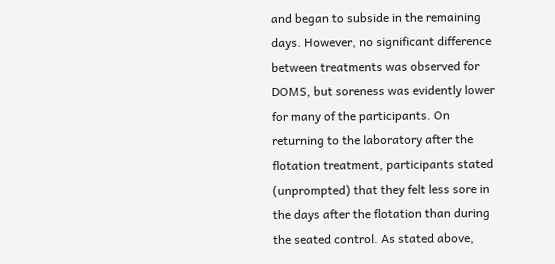and began to subside in the remaining days. However, no significant difference between treatments was observed for DOMS, but soreness was evidently lower for many of the participants. On returning to the laboratory after the flotation treatment, participants stated (unprompted) that they felt less sore in the days after the flotation than during the seated control. As stated above,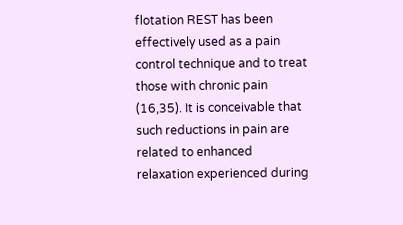flotation REST has been effectively used as a pain control technique and to treat those with chronic pain (16,35). It is conceivable that such reductions in pain are related to enhanced relaxation experienced during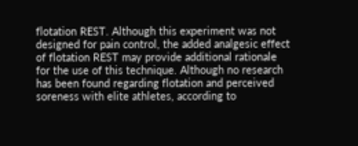flotation REST. Although this experiment was not designed for pain control, the added analgesic effect of flotation REST may provide additional rationale for the use of this technique. Although no research has been found regarding flotation and perceived soreness with elite athletes, according to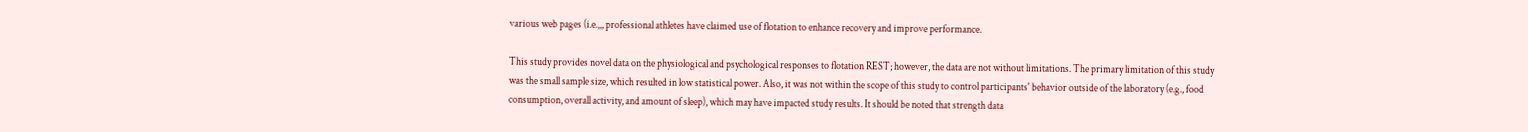various web pages (i.e.,,, professional athletes have claimed use of flotation to enhance recovery and improve performance.

This study provides novel data on the physiological and psychological responses to flotation REST; however, the data are not without limitations. The primary limitation of this study was the small sample size, which resulted in low statistical power. Also, it was not within the scope of this study to control participants' behavior outside of the laboratory (e.g., food consumption, overall activity, and amount of sleep), which may have impacted study results. It should be noted that strength data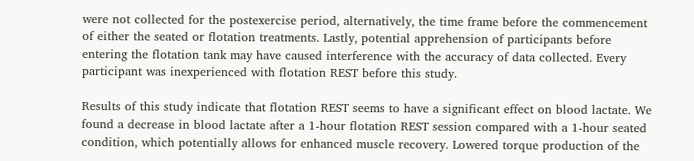were not collected for the postexercise period, alternatively, the time frame before the commencement of either the seated or flotation treatments. Lastly, potential apprehension of participants before entering the flotation tank may have caused interference with the accuracy of data collected. Every participant was inexperienced with flotation REST before this study.

Results of this study indicate that flotation REST seems to have a significant effect on blood lactate. We found a decrease in blood lactate after a 1-hour flotation REST session compared with a 1-hour seated condition, which potentially allows for enhanced muscle recovery. Lowered torque production of the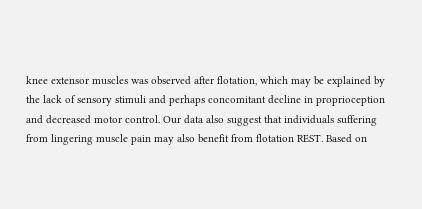knee extensor muscles was observed after flotation, which may be explained by the lack of sensory stimuli and perhaps concomitant decline in proprioception and decreased motor control. Our data also suggest that individuals suffering from lingering muscle pain may also benefit from flotation REST. Based on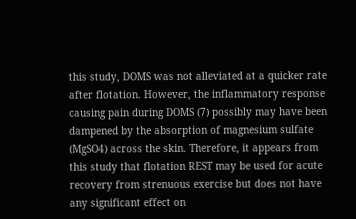this study, DOMS was not alleviated at a quicker rate after flotation. However, the inflammatory response causing pain during DOMS (7) possibly may have been dampened by the absorption of magnesium sulfate (MgSO4) across the skin. Therefore, it appears from this study that flotation REST may be used for acute recovery from strenuous exercise but does not have any significant effect on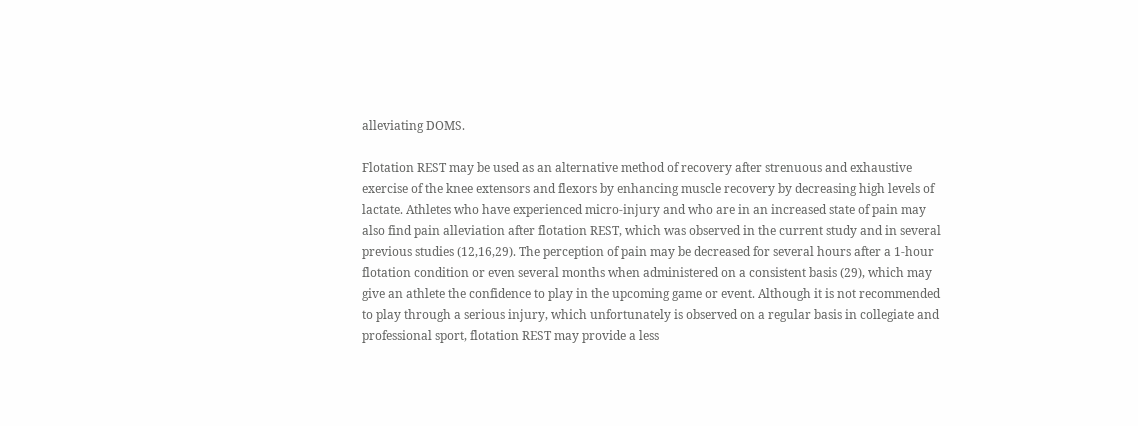alleviating DOMS.

Flotation REST may be used as an alternative method of recovery after strenuous and exhaustive exercise of the knee extensors and flexors by enhancing muscle recovery by decreasing high levels of lactate. Athletes who have experienced micro-injury and who are in an increased state of pain may also find pain alleviation after flotation REST, which was observed in the current study and in several previous studies (12,16,29). The perception of pain may be decreased for several hours after a 1-hour flotation condition or even several months when administered on a consistent basis (29), which may give an athlete the confidence to play in the upcoming game or event. Although it is not recommended to play through a serious injury, which unfortunately is observed on a regular basis in collegiate and professional sport, flotation REST may provide a less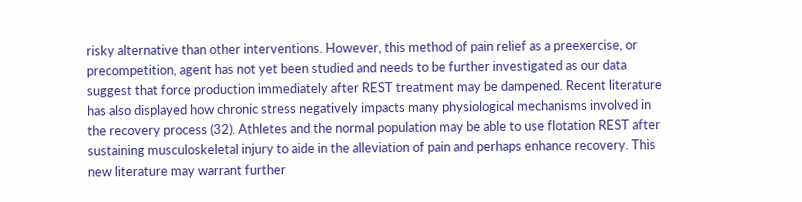risky alternative than other interventions. However, this method of pain relief as a preexercise, or precompetition, agent has not yet been studied and needs to be further investigated as our data suggest that force production immediately after REST treatment may be dampened. Recent literature has also displayed how chronic stress negatively impacts many physiological mechanisms involved in the recovery process (32). Athletes and the normal population may be able to use flotation REST after sustaining musculoskeletal injury to aide in the alleviation of pain and perhaps enhance recovery. This new literature may warrant further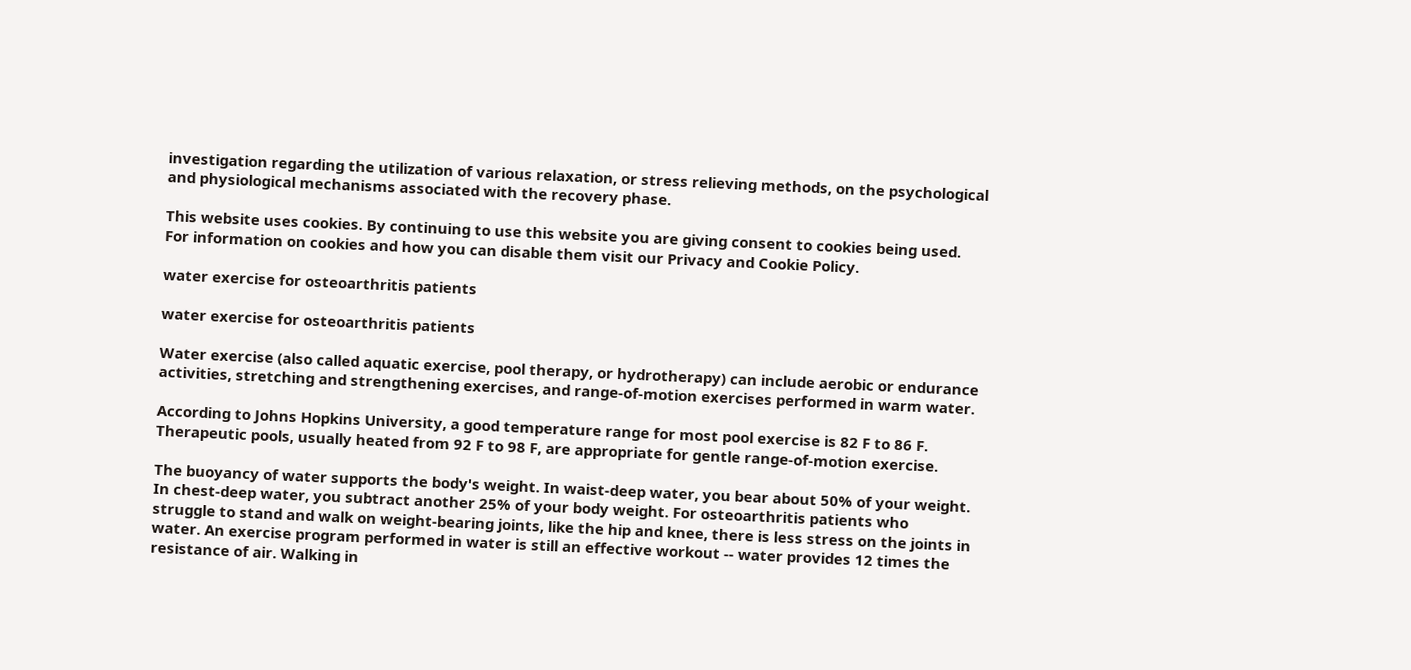investigation regarding the utilization of various relaxation, or stress relieving methods, on the psychological and physiological mechanisms associated with the recovery phase.

This website uses cookies. By continuing to use this website you are giving consent to cookies being used. For information on cookies and how you can disable them visit our Privacy and Cookie Policy.

water exercise for osteoarthritis patients

water exercise for osteoarthritis patients

Water exercise (also called aquatic exercise, pool therapy, or hydrotherapy) can include aerobic or endurance activities, stretching and strengthening exercises, and range-of-motion exercises performed in warm water.

According to Johns Hopkins University, a good temperature range for most pool exercise is 82 F to 86 F. Therapeutic pools, usually heated from 92 F to 98 F, are appropriate for gentle range-of-motion exercise.

The buoyancy of water supports the body's weight. In waist-deep water, you bear about 50% of your weight. In chest-deep water, you subtract another 25% of your body weight. For osteoarthritis patients who struggle to stand and walk on weight-bearing joints, like the hip and knee, there is less stress on the joints in water. An exercise program performed in water is still an effective workout -- water provides 12 times the resistance of air. Walking in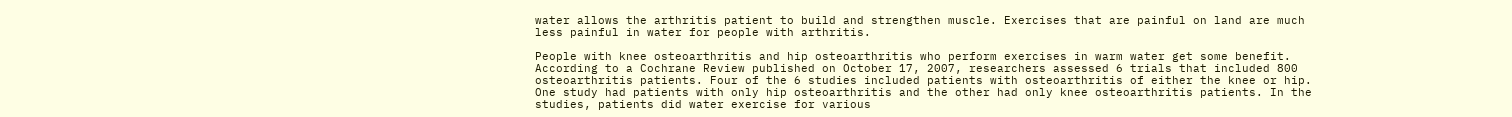water allows the arthritis patient to build and strengthen muscle. Exercises that are painful on land are much less painful in water for people with arthritis.

People with knee osteoarthritis and hip osteoarthritis who perform exercises in warm water get some benefit. According to a Cochrane Review published on October 17, 2007, researchers assessed 6 trials that included 800 osteoarthritis patients. Four of the 6 studies included patients with osteoarthritis of either the knee or hip. One study had patients with only hip osteoarthritis and the other had only knee osteoarthritis patients. In the studies, patients did water exercise for various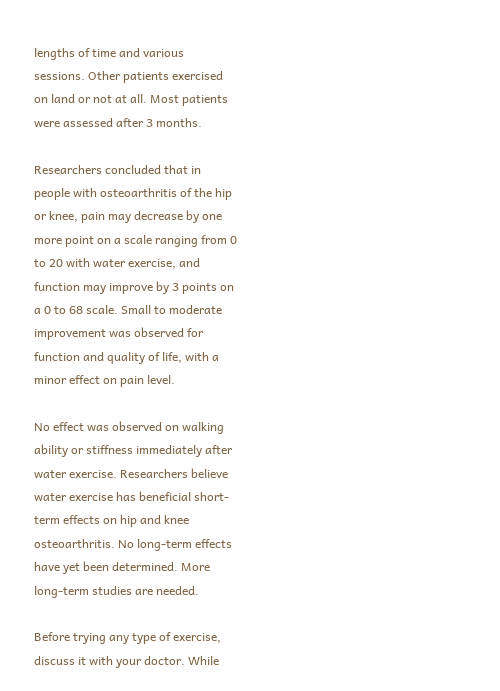lengths of time and various sessions. Other patients exercised on land or not at all. Most patients were assessed after 3 months.

Researchers concluded that in people with osteoarthritis of the hip or knee, pain may decrease by one more point on a scale ranging from 0 to 20 with water exercise, and function may improve by 3 points on a 0 to 68 scale. Small to moderate improvement was observed for function and quality of life, with a minor effect on pain level.

No effect was observed on walking ability or stiffness immediately after water exercise. Researchers believe water exercise has beneficial short-term effects on hip and knee osteoarthritis. No long-term effects have yet been determined. More long-term studies are needed.

Before trying any type of exercise, discuss it with your doctor. While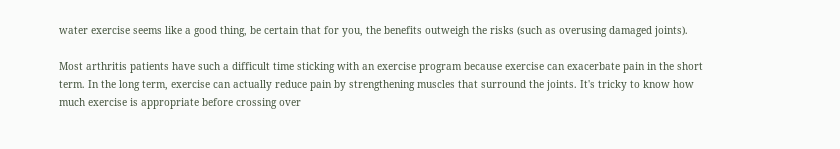water exercise seems like a good thing, be certain that for you, the benefits outweigh the risks (such as overusing damaged joints).

Most arthritis patients have such a difficult time sticking with an exercise program because exercise can exacerbate pain in the short term. In the long term, exercise can actually reduce pain by strengthening muscles that surround the joints. It's tricky to know how much exercise is appropriate before crossing over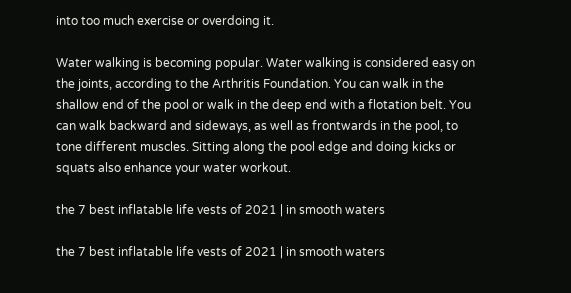into too much exercise or overdoing it.

Water walking is becoming popular. Water walking is considered easy on the joints, according to the Arthritis Foundation. You can walk in the shallow end of the pool or walk in the deep end with a flotation belt. You can walk backward and sideways, as well as frontwards in the pool, to tone different muscles. Sitting along the pool edge and doing kicks or squats also enhance your water workout.

the 7 best inflatable life vests of 2021 | in smooth waters

the 7 best inflatable life vests of 2021 | in smooth waters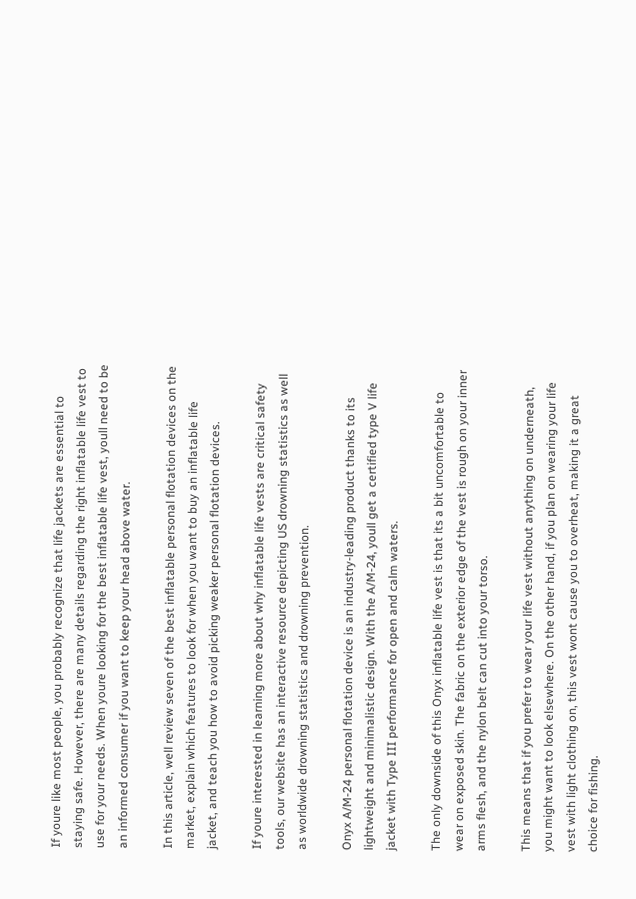If youre like most people, you probably recognize that life jackets are essential to staying safe. However, there are many details regarding the right inflatable life vest to use for your needs. When youre looking for the best inflatable life vest, youll need to be an informed consumer if you want to keep your head above water.

In this article, well review seven of the best inflatable personal flotation devices on the market, explain which features to look for when you want to buy an inflatable life jacket, and teach you how to avoid picking weaker personal flotation devices.

If youre interested in learning more about why inflatable life vests are critical safety tools, our website has an interactive resource depicting US drowning statistics as well as worldwide drowning statistics and drowning prevention.

Onyx A/M-24 personal flotation device is an industry-leading product thanks to its lightweight and minimalistic design. With the A/M-24, youll get a certified type V life jacket with Type III performance for open and calm waters.

The only downside of this Onyx inflatable life vest is that its a bit uncomfortable to wear on exposed skin. The fabric on the exterior edge of the vest is rough on your inner arms flesh, and the nylon belt can cut into your torso.

This means that if you prefer to wear your life vest without anything on underneath, you might want to look elsewhere. On the other hand, if you plan on wearing your life vest with light clothing on, this vest wont cause you to overheat, making it a great choice for fishing.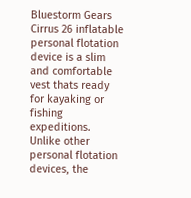Bluestorm Gears Cirrus 26 inflatable personal flotation device is a slim and comfortable vest thats ready for kayaking or fishing expeditions. Unlike other personal flotation devices, the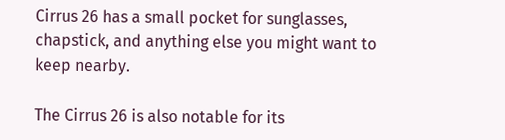Cirrus 26 has a small pocket for sunglasses, chapstick, and anything else you might want to keep nearby.

The Cirrus 26 is also notable for its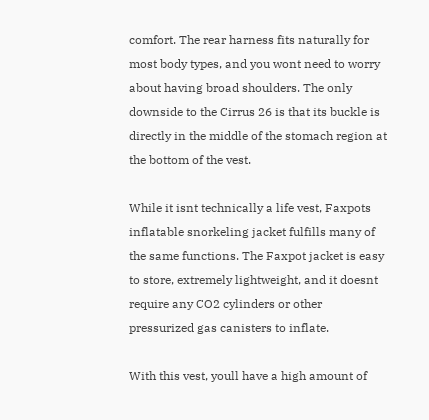comfort. The rear harness fits naturally for most body types, and you wont need to worry about having broad shoulders. The only downside to the Cirrus 26 is that its buckle is directly in the middle of the stomach region at the bottom of the vest.

While it isnt technically a life vest, Faxpots inflatable snorkeling jacket fulfills many of the same functions. The Faxpot jacket is easy to store, extremely lightweight, and it doesnt require any CO2 cylinders or other pressurized gas canisters to inflate.

With this vest, youll have a high amount of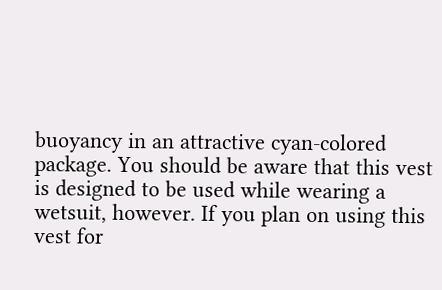buoyancy in an attractive cyan-colored package. You should be aware that this vest is designed to be used while wearing a wetsuit, however. If you plan on using this vest for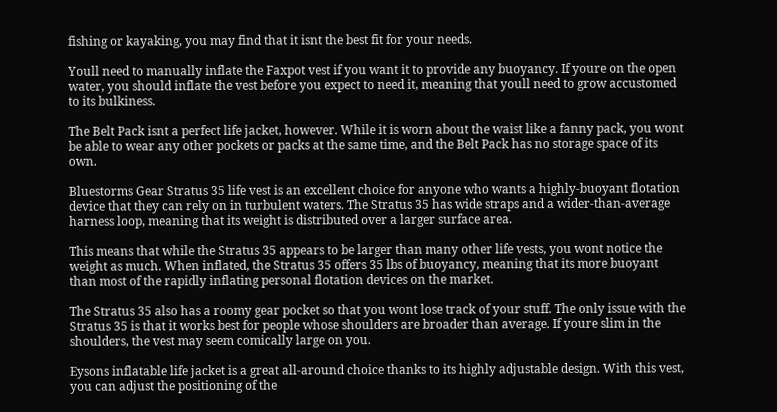fishing or kayaking, you may find that it isnt the best fit for your needs.

Youll need to manually inflate the Faxpot vest if you want it to provide any buoyancy. If youre on the open water, you should inflate the vest before you expect to need it, meaning that youll need to grow accustomed to its bulkiness.

The Belt Pack isnt a perfect life jacket, however. While it is worn about the waist like a fanny pack, you wont be able to wear any other pockets or packs at the same time, and the Belt Pack has no storage space of its own.

Bluestorms Gear Stratus 35 life vest is an excellent choice for anyone who wants a highly-buoyant flotation device that they can rely on in turbulent waters. The Stratus 35 has wide straps and a wider-than-average harness loop, meaning that its weight is distributed over a larger surface area.

This means that while the Stratus 35 appears to be larger than many other life vests, you wont notice the weight as much. When inflated, the Stratus 35 offers 35 lbs of buoyancy, meaning that its more buoyant than most of the rapidly inflating personal flotation devices on the market.

The Stratus 35 also has a roomy gear pocket so that you wont lose track of your stuff. The only issue with the Stratus 35 is that it works best for people whose shoulders are broader than average. If youre slim in the shoulders, the vest may seem comically large on you.

Eysons inflatable life jacket is a great all-around choice thanks to its highly adjustable design. With this vest, you can adjust the positioning of the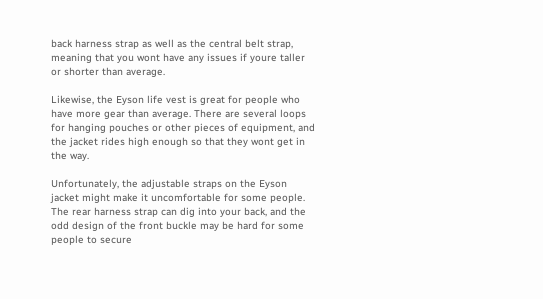back harness strap as well as the central belt strap, meaning that you wont have any issues if youre taller or shorter than average.

Likewise, the Eyson life vest is great for people who have more gear than average. There are several loops for hanging pouches or other pieces of equipment, and the jacket rides high enough so that they wont get in the way.

Unfortunately, the adjustable straps on the Eyson jacket might make it uncomfortable for some people. The rear harness strap can dig into your back, and the odd design of the front buckle may be hard for some people to secure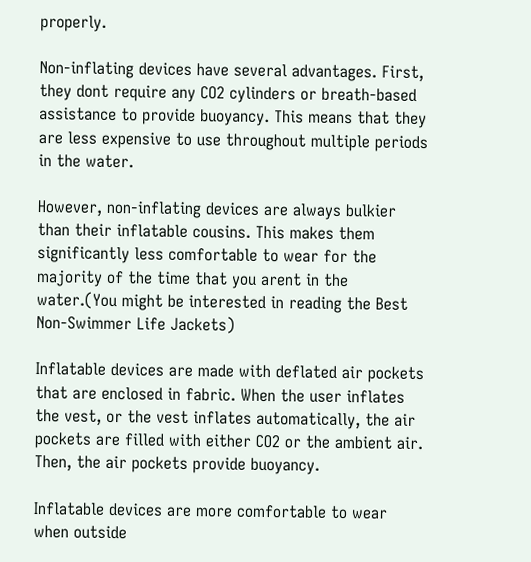properly.

Non-inflating devices have several advantages. First, they dont require any CO2 cylinders or breath-based assistance to provide buoyancy. This means that they are less expensive to use throughout multiple periods in the water.

However, non-inflating devices are always bulkier than their inflatable cousins. This makes them significantly less comfortable to wear for the majority of the time that you arent in the water.(You might be interested in reading the Best Non-Swimmer Life Jackets)

Inflatable devices are made with deflated air pockets that are enclosed in fabric. When the user inflates the vest, or the vest inflates automatically, the air pockets are filled with either CO2 or the ambient air. Then, the air pockets provide buoyancy.

Inflatable devices are more comfortable to wear when outside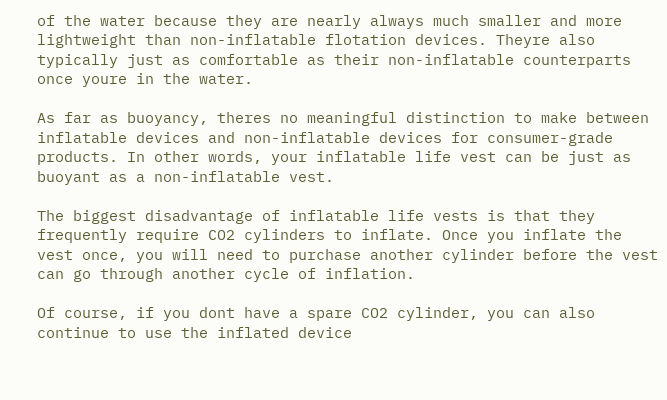of the water because they are nearly always much smaller and more lightweight than non-inflatable flotation devices. Theyre also typically just as comfortable as their non-inflatable counterparts once youre in the water.

As far as buoyancy, theres no meaningful distinction to make between inflatable devices and non-inflatable devices for consumer-grade products. In other words, your inflatable life vest can be just as buoyant as a non-inflatable vest.

The biggest disadvantage of inflatable life vests is that they frequently require CO2 cylinders to inflate. Once you inflate the vest once, you will need to purchase another cylinder before the vest can go through another cycle of inflation.

Of course, if you dont have a spare CO2 cylinder, you can also continue to use the inflated device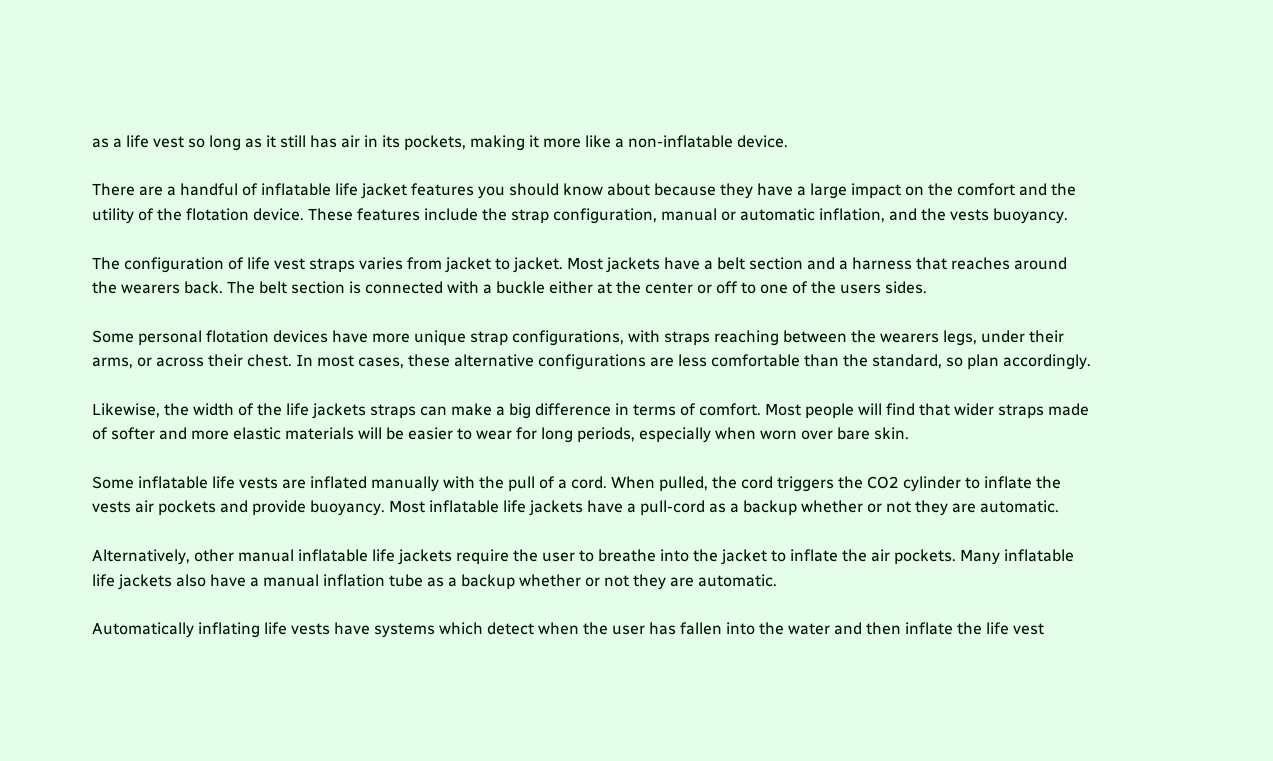as a life vest so long as it still has air in its pockets, making it more like a non-inflatable device.

There are a handful of inflatable life jacket features you should know about because they have a large impact on the comfort and the utility of the flotation device. These features include the strap configuration, manual or automatic inflation, and the vests buoyancy.

The configuration of life vest straps varies from jacket to jacket. Most jackets have a belt section and a harness that reaches around the wearers back. The belt section is connected with a buckle either at the center or off to one of the users sides.

Some personal flotation devices have more unique strap configurations, with straps reaching between the wearers legs, under their arms, or across their chest. In most cases, these alternative configurations are less comfortable than the standard, so plan accordingly.

Likewise, the width of the life jackets straps can make a big difference in terms of comfort. Most people will find that wider straps made of softer and more elastic materials will be easier to wear for long periods, especially when worn over bare skin.

Some inflatable life vests are inflated manually with the pull of a cord. When pulled, the cord triggers the CO2 cylinder to inflate the vests air pockets and provide buoyancy. Most inflatable life jackets have a pull-cord as a backup whether or not they are automatic.

Alternatively, other manual inflatable life jackets require the user to breathe into the jacket to inflate the air pockets. Many inflatable life jackets also have a manual inflation tube as a backup whether or not they are automatic.

Automatically inflating life vests have systems which detect when the user has fallen into the water and then inflate the life vest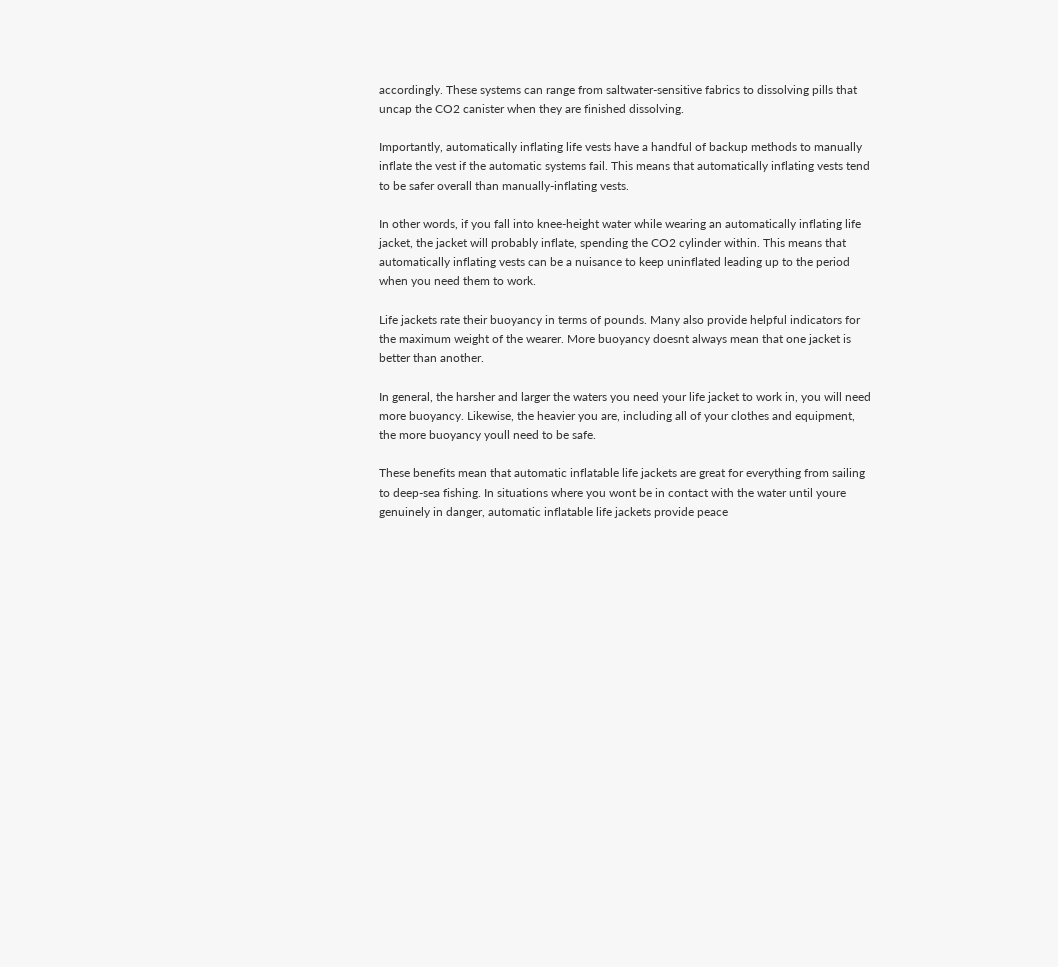accordingly. These systems can range from saltwater-sensitive fabrics to dissolving pills that uncap the CO2 canister when they are finished dissolving.

Importantly, automatically inflating life vests have a handful of backup methods to manually inflate the vest if the automatic systems fail. This means that automatically inflating vests tend to be safer overall than manually-inflating vests.

In other words, if you fall into knee-height water while wearing an automatically inflating life jacket, the jacket will probably inflate, spending the CO2 cylinder within. This means that automatically inflating vests can be a nuisance to keep uninflated leading up to the period when you need them to work.

Life jackets rate their buoyancy in terms of pounds. Many also provide helpful indicators for the maximum weight of the wearer. More buoyancy doesnt always mean that one jacket is better than another.

In general, the harsher and larger the waters you need your life jacket to work in, you will need more buoyancy. Likewise, the heavier you are, including all of your clothes and equipment, the more buoyancy youll need to be safe.

These benefits mean that automatic inflatable life jackets are great for everything from sailing to deep-sea fishing. In situations where you wont be in contact with the water until youre genuinely in danger, automatic inflatable life jackets provide peace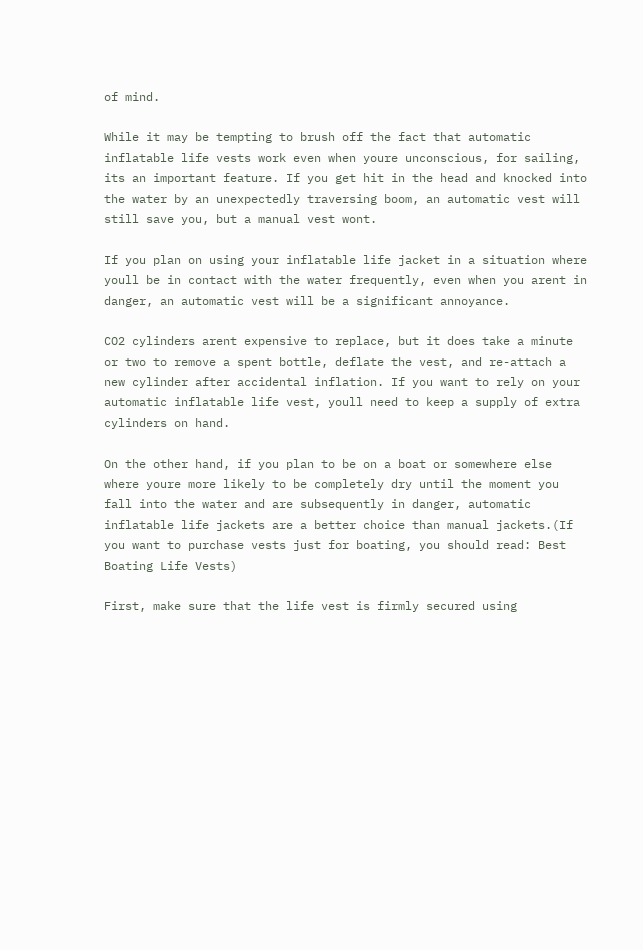of mind.

While it may be tempting to brush off the fact that automatic inflatable life vests work even when youre unconscious, for sailing, its an important feature. If you get hit in the head and knocked into the water by an unexpectedly traversing boom, an automatic vest will still save you, but a manual vest wont.

If you plan on using your inflatable life jacket in a situation where youll be in contact with the water frequently, even when you arent in danger, an automatic vest will be a significant annoyance.

CO2 cylinders arent expensive to replace, but it does take a minute or two to remove a spent bottle, deflate the vest, and re-attach a new cylinder after accidental inflation. If you want to rely on your automatic inflatable life vest, youll need to keep a supply of extra cylinders on hand.

On the other hand, if you plan to be on a boat or somewhere else where youre more likely to be completely dry until the moment you fall into the water and are subsequently in danger, automatic inflatable life jackets are a better choice than manual jackets.(If you want to purchase vests just for boating, you should read: Best Boating Life Vests)

First, make sure that the life vest is firmly secured using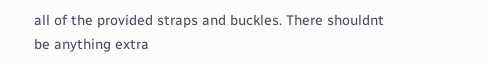all of the provided straps and buckles. There shouldnt be anything extra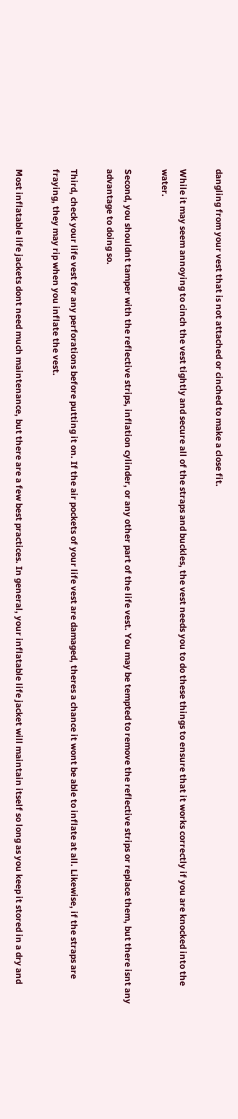dangling from your vest that is not attached or cinched to make a close fit.

While it may seem annoying to cinch the vest tightly and secure all of the straps and buckles, the vest needs you to do these things to ensure that it works correctly if you are knocked into the water.

Second, you shouldnt tamper with the reflective strips, inflation cylinder, or any other part of the life vest. You may be tempted to remove the reflective strips or replace them, but there isnt any advantage to doing so.

Third, check your life vest for any perforations before putting it on. If the air pockets of your life vest are damaged, theres a chance it wont be able to inflate at all. Likewise, if the straps are fraying, they may rip when you inflate the vest.

Most inflatable life jackets dont need much maintenance, but there are a few best practices. In general, your inflatable life jacket will maintain itself so long as you keep it stored in a dry and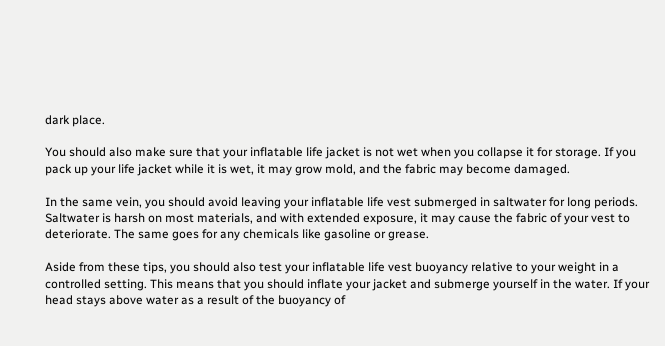dark place.

You should also make sure that your inflatable life jacket is not wet when you collapse it for storage. If you pack up your life jacket while it is wet, it may grow mold, and the fabric may become damaged.

In the same vein, you should avoid leaving your inflatable life vest submerged in saltwater for long periods. Saltwater is harsh on most materials, and with extended exposure, it may cause the fabric of your vest to deteriorate. The same goes for any chemicals like gasoline or grease.

Aside from these tips, you should also test your inflatable life vest buoyancy relative to your weight in a controlled setting. This means that you should inflate your jacket and submerge yourself in the water. If your head stays above water as a result of the buoyancy of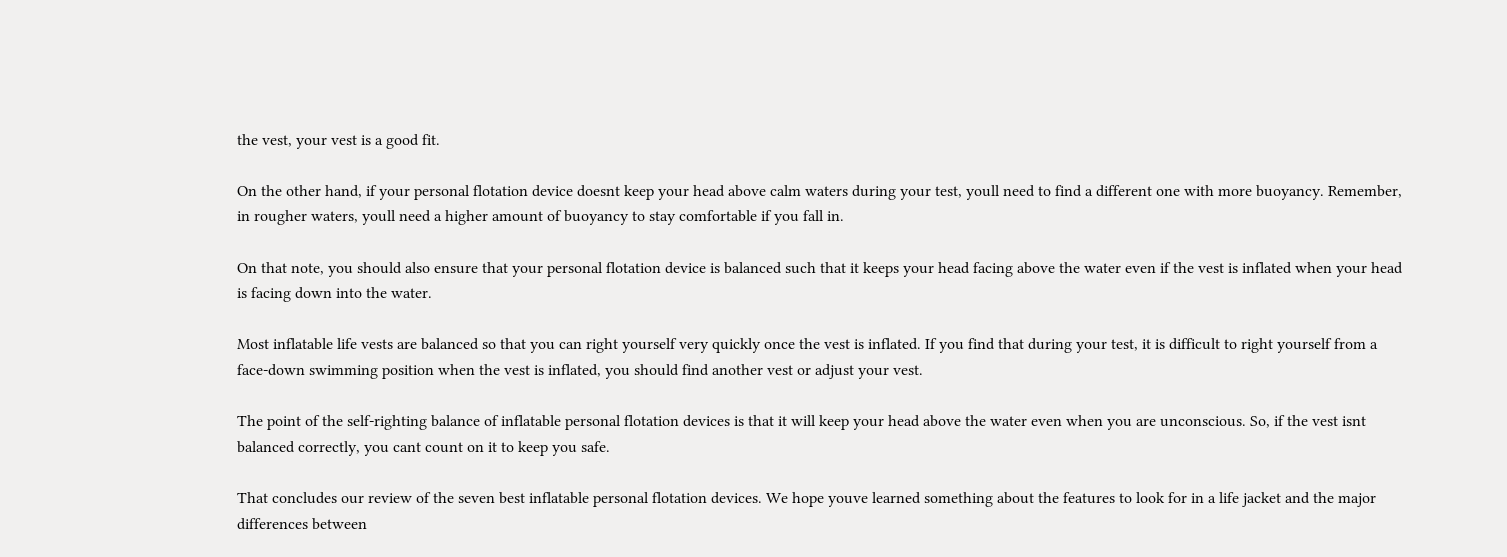the vest, your vest is a good fit.

On the other hand, if your personal flotation device doesnt keep your head above calm waters during your test, youll need to find a different one with more buoyancy. Remember, in rougher waters, youll need a higher amount of buoyancy to stay comfortable if you fall in.

On that note, you should also ensure that your personal flotation device is balanced such that it keeps your head facing above the water even if the vest is inflated when your head is facing down into the water.

Most inflatable life vests are balanced so that you can right yourself very quickly once the vest is inflated. If you find that during your test, it is difficult to right yourself from a face-down swimming position when the vest is inflated, you should find another vest or adjust your vest.

The point of the self-righting balance of inflatable personal flotation devices is that it will keep your head above the water even when you are unconscious. So, if the vest isnt balanced correctly, you cant count on it to keep you safe.

That concludes our review of the seven best inflatable personal flotation devices. We hope youve learned something about the features to look for in a life jacket and the major differences between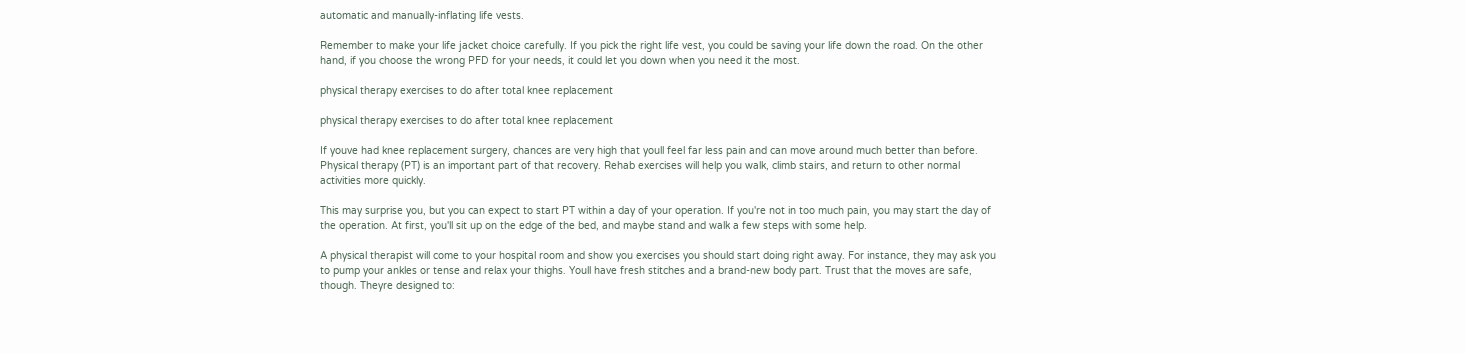automatic and manually-inflating life vests.

Remember to make your life jacket choice carefully. If you pick the right life vest, you could be saving your life down the road. On the other hand, if you choose the wrong PFD for your needs, it could let you down when you need it the most.

physical therapy exercises to do after total knee replacement

physical therapy exercises to do after total knee replacement

If youve had knee replacement surgery, chances are very high that youll feel far less pain and can move around much better than before. Physical therapy (PT) is an important part of that recovery. Rehab exercises will help you walk, climb stairs, and return to other normal activities more quickly.

This may surprise you, but you can expect to start PT within a day of your operation. If you're not in too much pain, you may start the day of the operation. At first, you'll sit up on the edge of the bed, and maybe stand and walk a few steps with some help.

A physical therapist will come to your hospital room and show you exercises you should start doing right away. For instance, they may ask you to pump your ankles or tense and relax your thighs. Youll have fresh stitches and a brand-new body part. Trust that the moves are safe, though. Theyre designed to: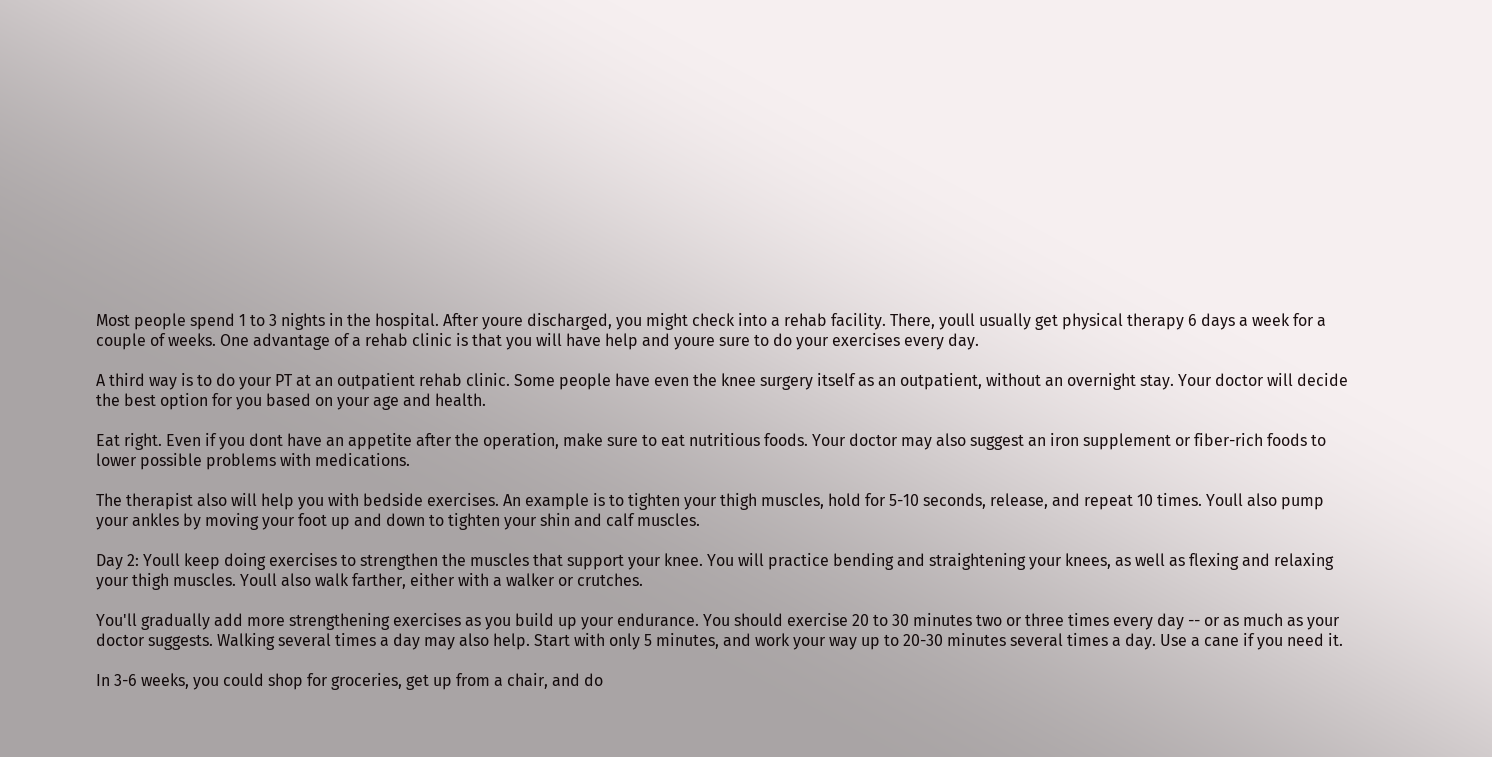Most people spend 1 to 3 nights in the hospital. After youre discharged, you might check into a rehab facility. There, youll usually get physical therapy 6 days a week for a couple of weeks. One advantage of a rehab clinic is that you will have help and youre sure to do your exercises every day.

A third way is to do your PT at an outpatient rehab clinic. Some people have even the knee surgery itself as an outpatient, without an overnight stay. Your doctor will decide the best option for you based on your age and health.

Eat right. Even if you dont have an appetite after the operation, make sure to eat nutritious foods. Your doctor may also suggest an iron supplement or fiber-rich foods to lower possible problems with medications.

The therapist also will help you with bedside exercises. An example is to tighten your thigh muscles, hold for 5-10 seconds, release, and repeat 10 times. Youll also pump your ankles by moving your foot up and down to tighten your shin and calf muscles.

Day 2: Youll keep doing exercises to strengthen the muscles that support your knee. You will practice bending and straightening your knees, as well as flexing and relaxing your thigh muscles. Youll also walk farther, either with a walker or crutches.

You'll gradually add more strengthening exercises as you build up your endurance. You should exercise 20 to 30 minutes two or three times every day -- or as much as your doctor suggests. Walking several times a day may also help. Start with only 5 minutes, and work your way up to 20-30 minutes several times a day. Use a cane if you need it.

In 3-6 weeks, you could shop for groceries, get up from a chair, and do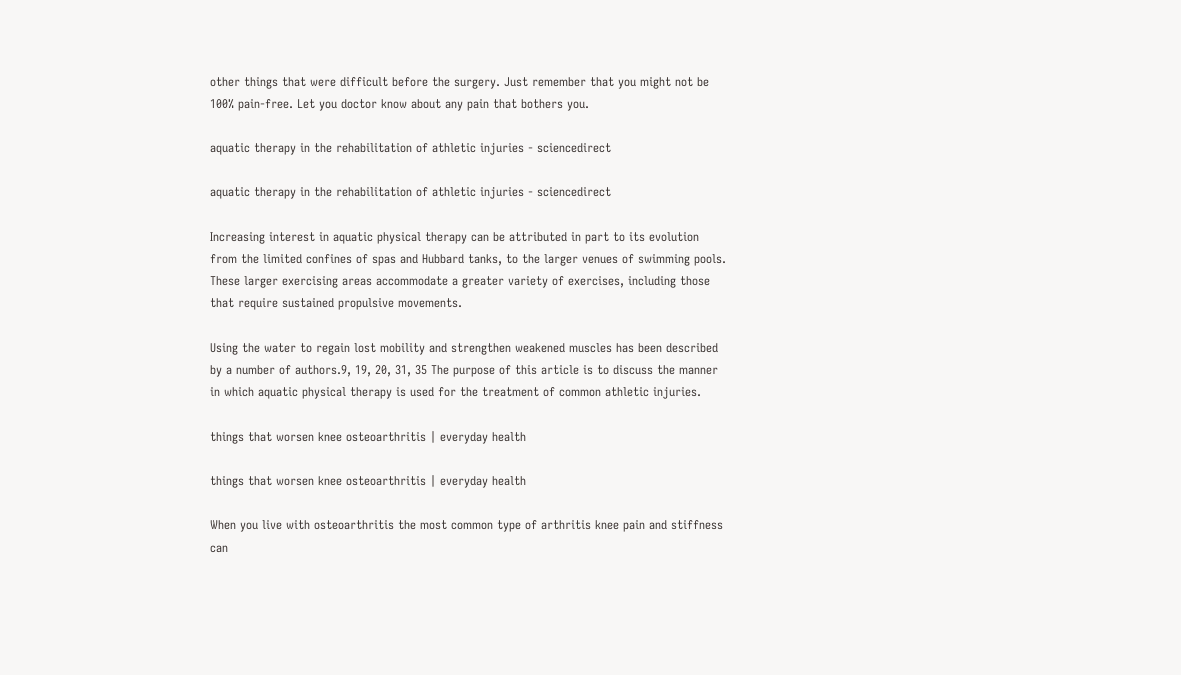other things that were difficult before the surgery. Just remember that you might not be 100% pain-free. Let you doctor know about any pain that bothers you.

aquatic therapy in the rehabilitation of athletic injuries - sciencedirect

aquatic therapy in the rehabilitation of athletic injuries - sciencedirect

Increasing interest in aquatic physical therapy can be attributed in part to its evolution from the limited confines of spas and Hubbard tanks, to the larger venues of swimming pools. These larger exercising areas accommodate a greater variety of exercises, including those that require sustained propulsive movements.

Using the water to regain lost mobility and strengthen weakened muscles has been described by a number of authors.9, 19, 20, 31, 35 The purpose of this article is to discuss the manner in which aquatic physical therapy is used for the treatment of common athletic injuries.

things that worsen knee osteoarthritis | everyday health

things that worsen knee osteoarthritis | everyday health

When you live with osteoarthritis the most common type of arthritis knee pain and stiffness can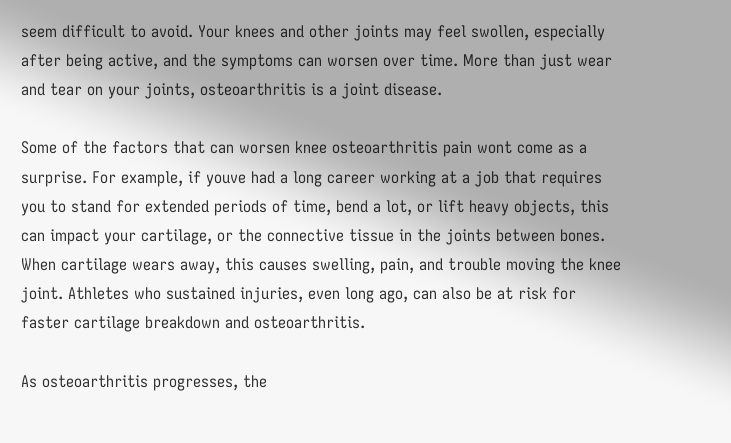seem difficult to avoid. Your knees and other joints may feel swollen, especially after being active, and the symptoms can worsen over time. More than just wear and tear on your joints, osteoarthritis is a joint disease.

Some of the factors that can worsen knee osteoarthritis pain wont come as a surprise. For example, if youve had a long career working at a job that requires you to stand for extended periods of time, bend a lot, or lift heavy objects, this can impact your cartilage, or the connective tissue in the joints between bones. When cartilage wears away, this causes swelling, pain, and trouble moving the knee joint. Athletes who sustained injuries, even long ago, can also be at risk for faster cartilage breakdown and osteoarthritis.

As osteoarthritis progresses, the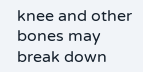knee and other bones may break down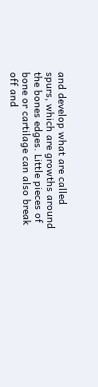and develop what are called spurs, which are growths around the bones edges. Little pieces of bone or cartilage can also break off and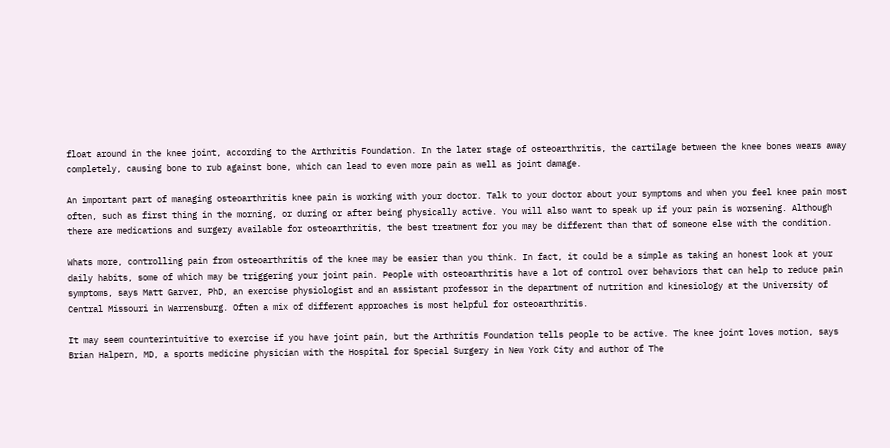float around in the knee joint, according to the Arthritis Foundation. In the later stage of osteoarthritis, the cartilage between the knee bones wears away completely, causing bone to rub against bone, which can lead to even more pain as well as joint damage.

An important part of managing osteoarthritis knee pain is working with your doctor. Talk to your doctor about your symptoms and when you feel knee pain most often, such as first thing in the morning, or during or after being physically active. You will also want to speak up if your pain is worsening. Although there are medications and surgery available for osteoarthritis, the best treatment for you may be different than that of someone else with the condition.

Whats more, controlling pain from osteoarthritis of the knee may be easier than you think. In fact, it could be a simple as taking an honest look at your daily habits, some of which may be triggering your joint pain. People with osteoarthritis have a lot of control over behaviors that can help to reduce pain symptoms, says Matt Garver, PhD, an exercise physiologist and an assistant professor in the department of nutrition and kinesiology at the University of Central Missouri in Warrensburg. Often a mix of different approaches is most helpful for osteoarthritis.

It may seem counterintuitive to exercise if you have joint pain, but the Arthritis Foundation tells people to be active. The knee joint loves motion, says Brian Halpern, MD, a sports medicine physician with the Hospital for Special Surgery in New York City and author of The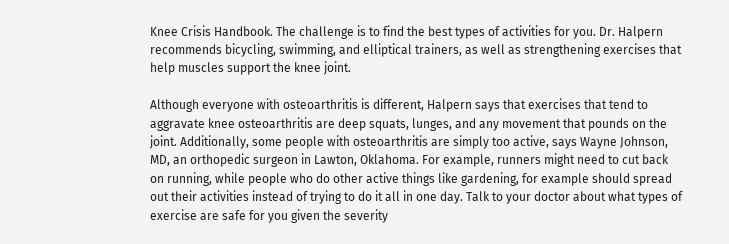Knee Crisis Handbook. The challenge is to find the best types of activities for you. Dr. Halpern recommends bicycling, swimming, and elliptical trainers, as well as strengthening exercises that help muscles support the knee joint.

Although everyone with osteoarthritis is different, Halpern says that exercises that tend to aggravate knee osteoarthritis are deep squats, lunges, and any movement that pounds on the joint. Additionally, some people with osteoarthritis are simply too active, says Wayne Johnson, MD, an orthopedic surgeon in Lawton, Oklahoma. For example, runners might need to cut back on running, while people who do other active things like gardening, for example should spread out their activities instead of trying to do it all in one day. Talk to your doctor about what types of exercise are safe for you given the severity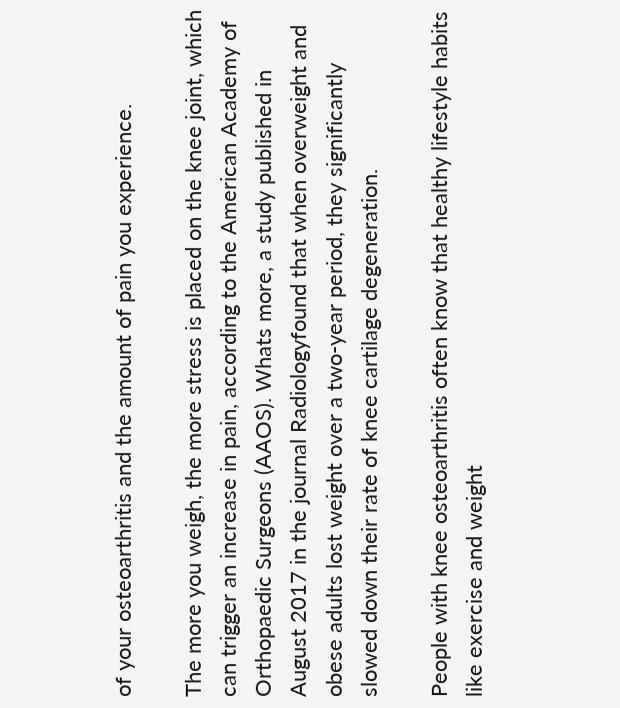of your osteoarthritis and the amount of pain you experience.

The more you weigh, the more stress is placed on the knee joint, which can trigger an increase in pain, according to the American Academy of Orthopaedic Surgeons (AAOS). Whats more, a study published in August 2017 in the journal Radiologyfound that when overweight and obese adults lost weight over a two-year period, they significantly slowed down their rate of knee cartilage degeneration.

People with knee osteoarthritis often know that healthy lifestyle habits like exercise and weight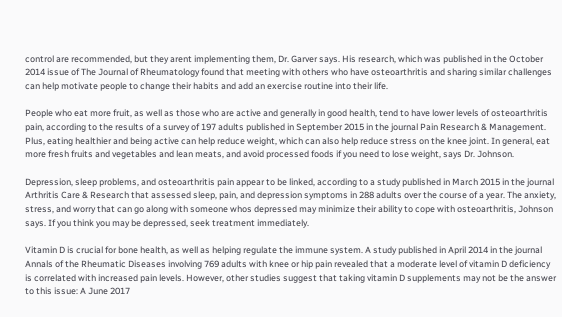control are recommended, but they arent implementing them, Dr. Garver says. His research, which was published in the October 2014 issue of The Journal of Rheumatology found that meeting with others who have osteoarthritis and sharing similar challenges can help motivate people to change their habits and add an exercise routine into their life.

People who eat more fruit, as well as those who are active and generally in good health, tend to have lower levels of osteoarthritis pain, according to the results of a survey of 197 adults published in September 2015 in the journal Pain Research & Management. Plus, eating healthier and being active can help reduce weight, which can also help reduce stress on the knee joint. In general, eat more fresh fruits and vegetables and lean meats, and avoid processed foods if you need to lose weight, says Dr. Johnson.

Depression, sleep problems, and osteoarthritis pain appear to be linked, according to a study published in March 2015 in the journal Arthritis Care & Research that assessed sleep, pain, and depression symptoms in 288 adults over the course of a year. The anxiety, stress, and worry that can go along with someone whos depressed may minimize their ability to cope with osteoarthritis, Johnson says. If you think you may be depressed, seek treatment immediately.

Vitamin D is crucial for bone health, as well as helping regulate the immune system. A study published in April 2014 in the journal Annals of the Rheumatic Diseases involving 769 adults with knee or hip pain revealed that a moderate level of vitamin D deficiency is correlated with increased pain levels. However, other studies suggest that taking vitamin D supplements may not be the answer to this issue: A June 2017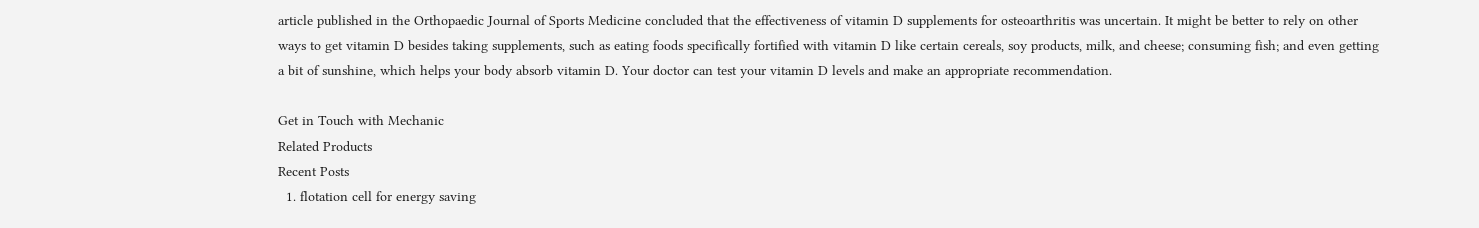article published in the Orthopaedic Journal of Sports Medicine concluded that the effectiveness of vitamin D supplements for osteoarthritis was uncertain. It might be better to rely on other ways to get vitamin D besides taking supplements, such as eating foods specifically fortified with vitamin D like certain cereals, soy products, milk, and cheese; consuming fish; and even getting a bit of sunshine, which helps your body absorb vitamin D. Your doctor can test your vitamin D levels and make an appropriate recommendation.

Get in Touch with Mechanic
Related Products
Recent Posts
  1. flotation cell for energy saving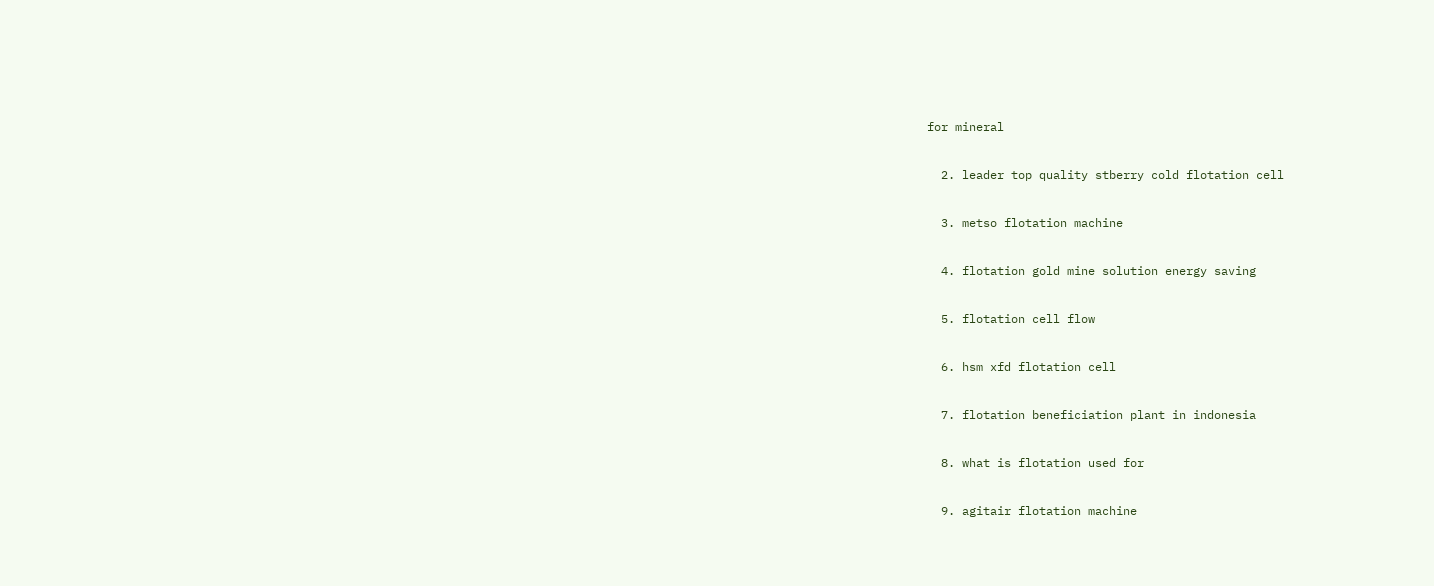for mineral

  2. leader top quality stberry cold flotation cell

  3. metso flotation machine

  4. flotation gold mine solution energy saving

  5. flotation cell flow

  6. hsm xfd flotation cell

  7. flotation beneficiation plant in indonesia

  8. what is flotation used for

  9. agitair flotation machine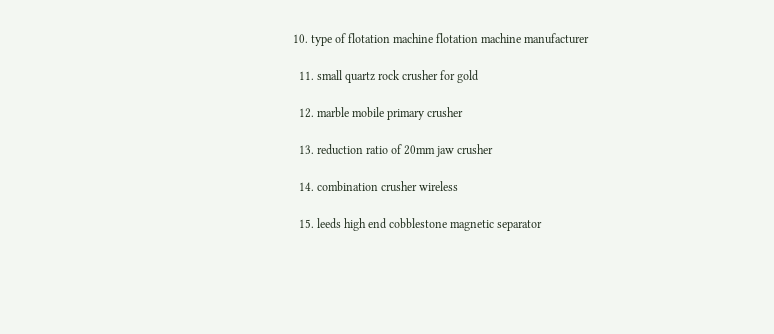10. type of flotation machine flotation machine manufacturer

  11. small quartz rock crusher for gold

  12. marble mobile primary crusher

  13. reduction ratio of 20mm jaw crusher

  14. combination crusher wireless

  15. leeds high end cobblestone magnetic separator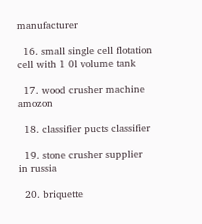manufacturer

  16. small single cell flotation cell with 1 0l volume tank

  17. wood crusher machine amozon

  18. classifier pucts classifier

  19. stone crusher supplier in russia

  20. briquette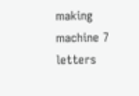making machine 7 letters